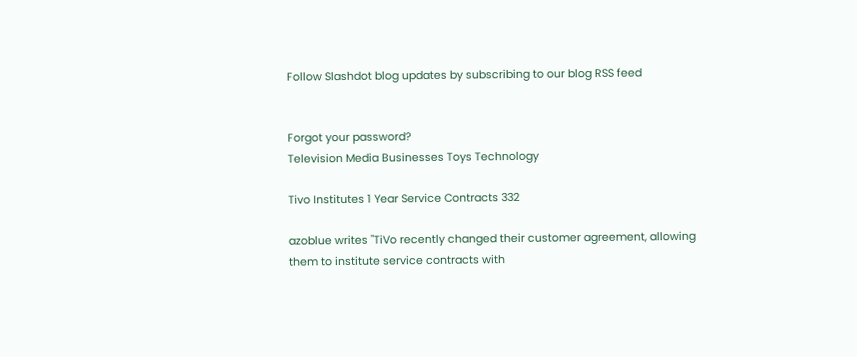Follow Slashdot blog updates by subscribing to our blog RSS feed


Forgot your password?
Television Media Businesses Toys Technology

Tivo Institutes 1 Year Service Contracts 332

azoblue writes "TiVo recently changed their customer agreement, allowing them to institute service contracts with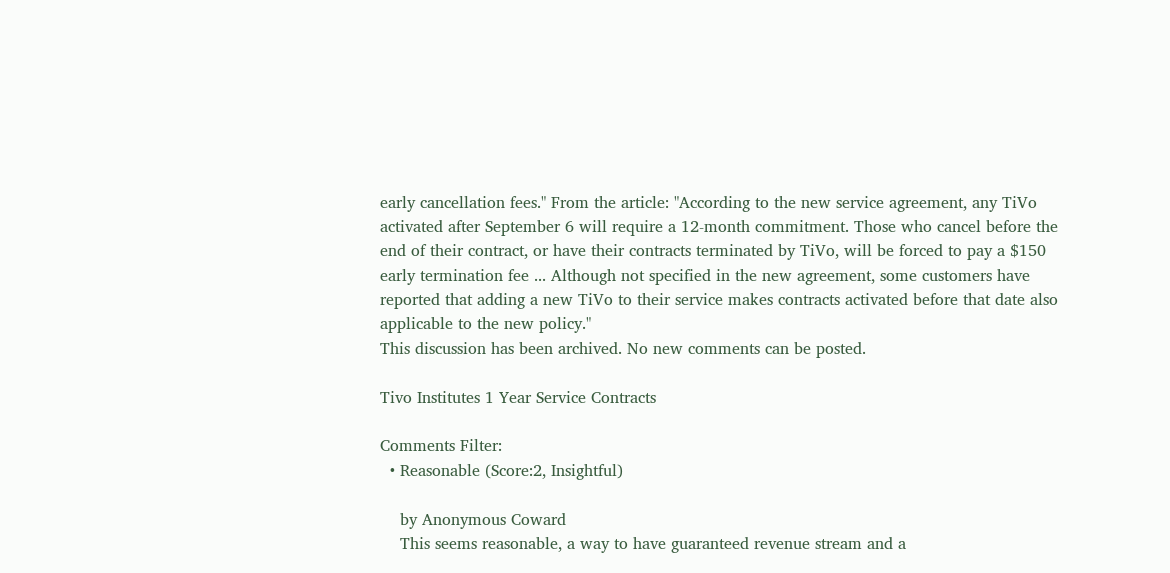early cancellation fees." From the article: "According to the new service agreement, any TiVo activated after September 6 will require a 12-month commitment. Those who cancel before the end of their contract, or have their contracts terminated by TiVo, will be forced to pay a $150 early termination fee ... Although not specified in the new agreement, some customers have reported that adding a new TiVo to their service makes contracts activated before that date also applicable to the new policy."
This discussion has been archived. No new comments can be posted.

Tivo Institutes 1 Year Service Contracts

Comments Filter:
  • Reasonable (Score:2, Insightful)

    by Anonymous Coward
    This seems reasonable, a way to have guaranteed revenue stream and a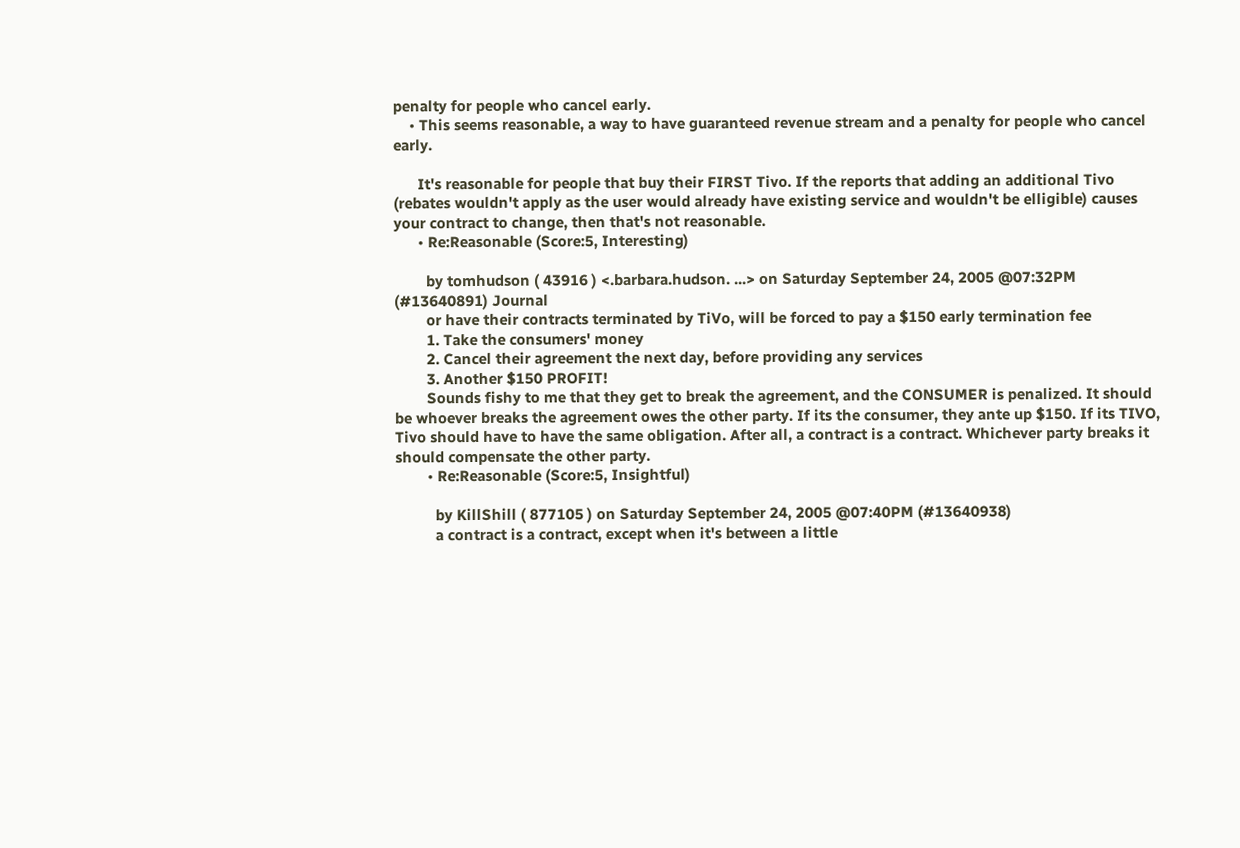penalty for people who cancel early.
    • This seems reasonable, a way to have guaranteed revenue stream and a penalty for people who cancel early.

      It's reasonable for people that buy their FIRST Tivo. If the reports that adding an additional Tivo (rebates wouldn't apply as the user would already have existing service and wouldn't be elligible) causes your contract to change, then that's not reasonable.
      • Re:Reasonable (Score:5, Interesting)

        by tomhudson ( 43916 ) <.barbara.hudson. ...> on Saturday September 24, 2005 @07:32PM (#13640891) Journal
        or have their contracts terminated by TiVo, will be forced to pay a $150 early termination fee
        1. Take the consumers' money
        2. Cancel their agreement the next day, before providing any services
        3. Another $150 PROFIT!
        Sounds fishy to me that they get to break the agreement, and the CONSUMER is penalized. It should be whoever breaks the agreement owes the other party. If its the consumer, they ante up $150. If its TIVO, Tivo should have to have the same obligation. After all, a contract is a contract. Whichever party breaks it should compensate the other party.
        • Re:Reasonable (Score:5, Insightful)

          by KillShill ( 877105 ) on Saturday September 24, 2005 @07:40PM (#13640938)
          a contract is a contract, except when it's between a little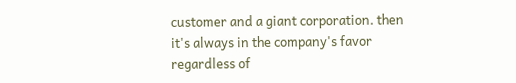customer and a giant corporation. then it's always in the company's favor regardless of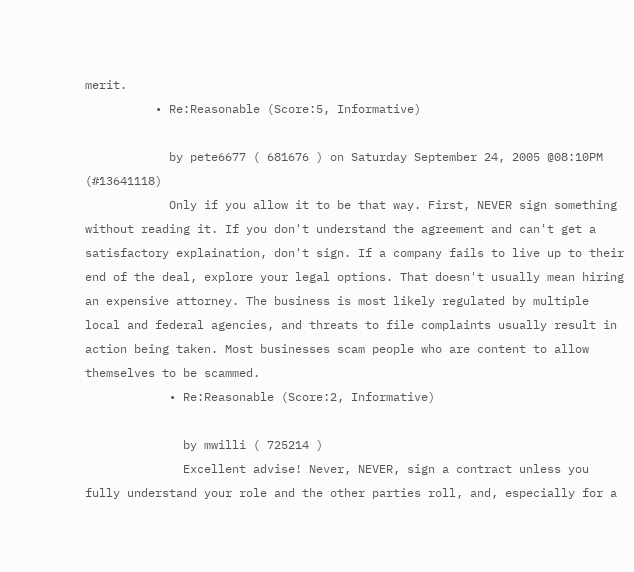merit.
          • Re:Reasonable (Score:5, Informative)

            by pete6677 ( 681676 ) on Saturday September 24, 2005 @08:10PM (#13641118)
            Only if you allow it to be that way. First, NEVER sign something without reading it. If you don't understand the agreement and can't get a satisfactory explaination, don't sign. If a company fails to live up to their end of the deal, explore your legal options. That doesn't usually mean hiring an expensive attorney. The business is most likely regulated by multiple local and federal agencies, and threats to file complaints usually result in action being taken. Most businesses scam people who are content to allow themselves to be scammed.
            • Re:Reasonable (Score:2, Informative)

              by mwilli ( 725214 )
              Excellent advise! Never, NEVER, sign a contract unless you fully understand your role and the other parties roll, and, especially for a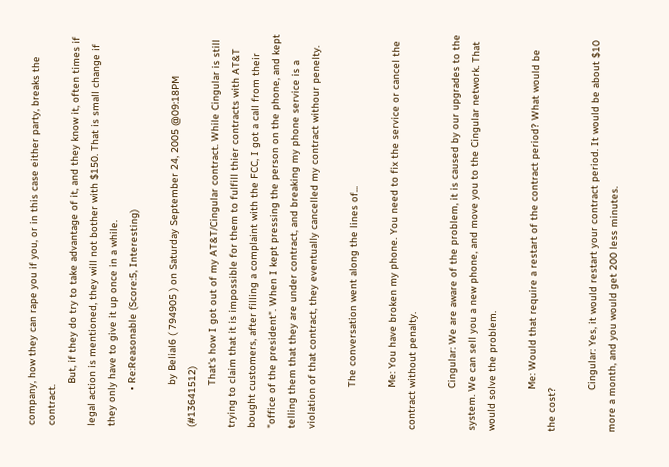company, how they can rape you if you, or in this case either party, breaks the contract.
              But, if they do try to take advantage of it, and they know it, often times if legal action is mentioned, they will not bother with $150. That is small change if they only have to give it up once in a while.
            • Re:Reasonable (Score:5, Interesting)

              by Belial6 ( 794905 ) on Saturday September 24, 2005 @09:18PM (#13641512)
              That's how I got out of my AT&T/Cingular contract. While Cingular is still trying to claim that it is impossible for them to fulfill thier contracts with AT&T bought customers, after filling a complaint with the FCC, I got a call from their "office of the president". When I kept pressing the person on the phone, and kept telling them that they are under contract, and breaking my phone service is a violation of that contract, they eventually cancelled my contract withour penelty.

              The conversation went along the lines of...

              Me: You have broken my phone. You need to fix the service or cancel the contract without penalty.

              Cingular: We are aware of the problem, it is caused by our upgrades to the system. We can sell you a new phone, and move you to the Cingular network. That would solve the problem.

              Me: Would that require a restart of the contract period? What would be the cost?

              Cingular: Yes, it would restart your contract period. It would be about $10 more a month, and you would get 200 less minutes.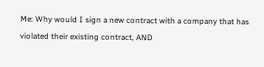Me: Why would I sign a new contract with a company that has violated their existing contract, AND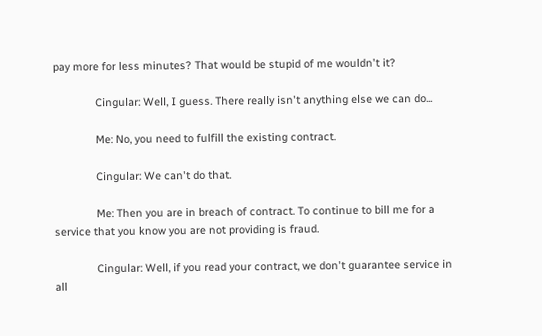pay more for less minutes? That would be stupid of me wouldn't it?

              Cingular: Well, I guess. There really isn't anything else we can do...

              Me: No, you need to fulfill the existing contract.

              Cingular: We can't do that.

              Me: Then you are in breach of contract. To continue to bill me for a service that you know you are not providing is fraud.

              Cingular: Well, if you read your contract, we don't guarantee service in all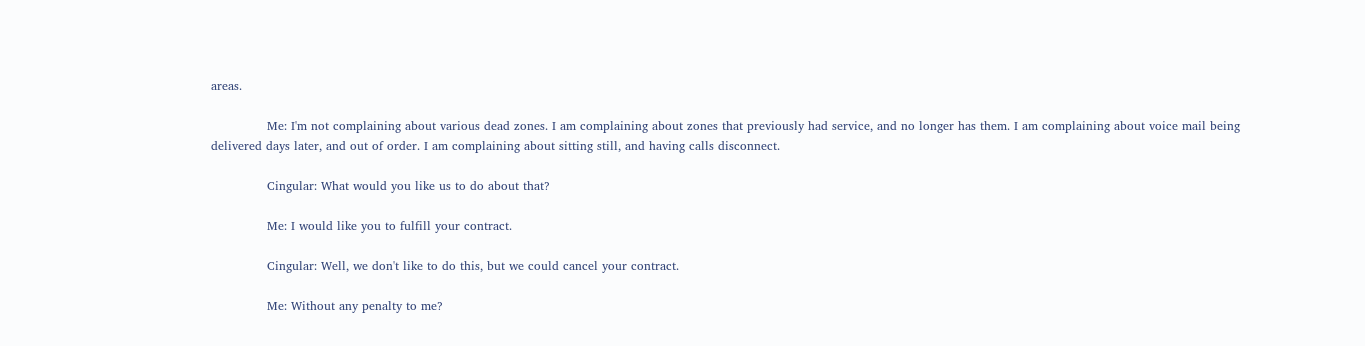areas.

              Me: I'm not complaining about various dead zones. I am complaining about zones that previously had service, and no longer has them. I am complaining about voice mail being delivered days later, and out of order. I am complaining about sitting still, and having calls disconnect.

              Cingular: What would you like us to do about that?

              Me: I would like you to fulfill your contract.

              Cingular: Well, we don't like to do this, but we could cancel your contract.

              Me: Without any penalty to me?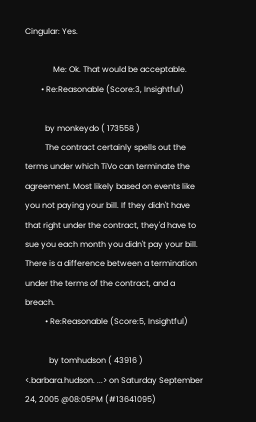Cingular: Yes.

              Me: Ok. That would be acceptable.
        • Re:Reasonable (Score:3, Insightful)

          by monkeydo ( 173558 )
          The contract certainly spells out the terms under which TiVo can terminate the agreement. Most likely based on events like you not paying your bill. If they didn't have that right under the contract, they'd have to sue you each month you didn't pay your bill. There is a difference between a termination under the terms of the contract, and a breach.
          • Re:Reasonable (Score:5, Insightful)

            by tomhudson ( 43916 ) <.barbara.hudson. ...> on Saturday September 24, 2005 @08:05PM (#13641095)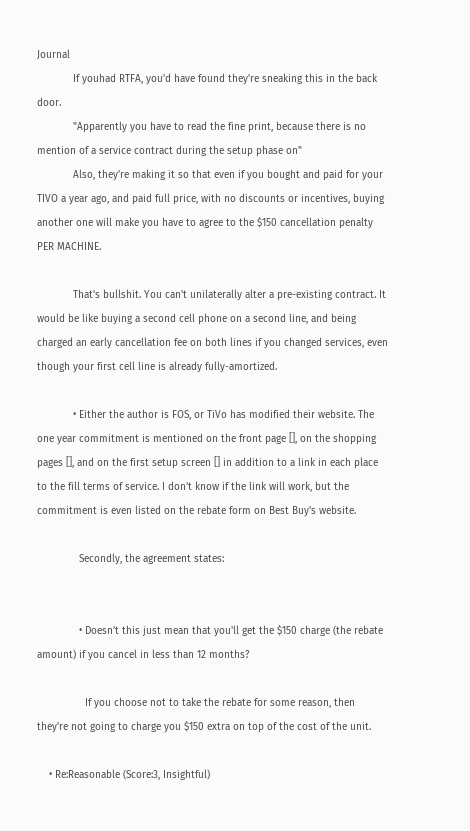Journal
            If youhad RTFA, you'd have found they're sneaking this in the back door.
            "Apparently you have to read the fine print, because there is no mention of a service contract during the setup phase on"
            Also, they're making it so that even if you bought and paid for your TIVO a year ago, and paid full price, with no discounts or incentives, buying another one will make you have to agree to the $150 cancellation penalty PER MACHINE.

            That's bullshit. You can't unilaterally alter a pre-existing contract. It would be like buying a second cell phone on a second line, and being charged an early cancellation fee on both lines if you changed services, even though your first cell line is already fully-amortized.

            • Either the author is FOS, or TiVo has modified their website. The one year commitment is mentioned on the front page [], on the shopping pages [], and on the first setup screen [] in addition to a link in each place to the fill terms of service. I don't know if the link will work, but the commitment is even listed on the rebate form on Best Buy's website.

              Secondly, the agreement states:


              • Doesn't this just mean that you'll get the $150 charge (the rebate amount) if you cancel in less than 12 months?

                If you choose not to take the rebate for some reason, then they're not going to charge you $150 extra on top of the cost of the unit.

    • Re:Reasonable (Score:3, Insightful)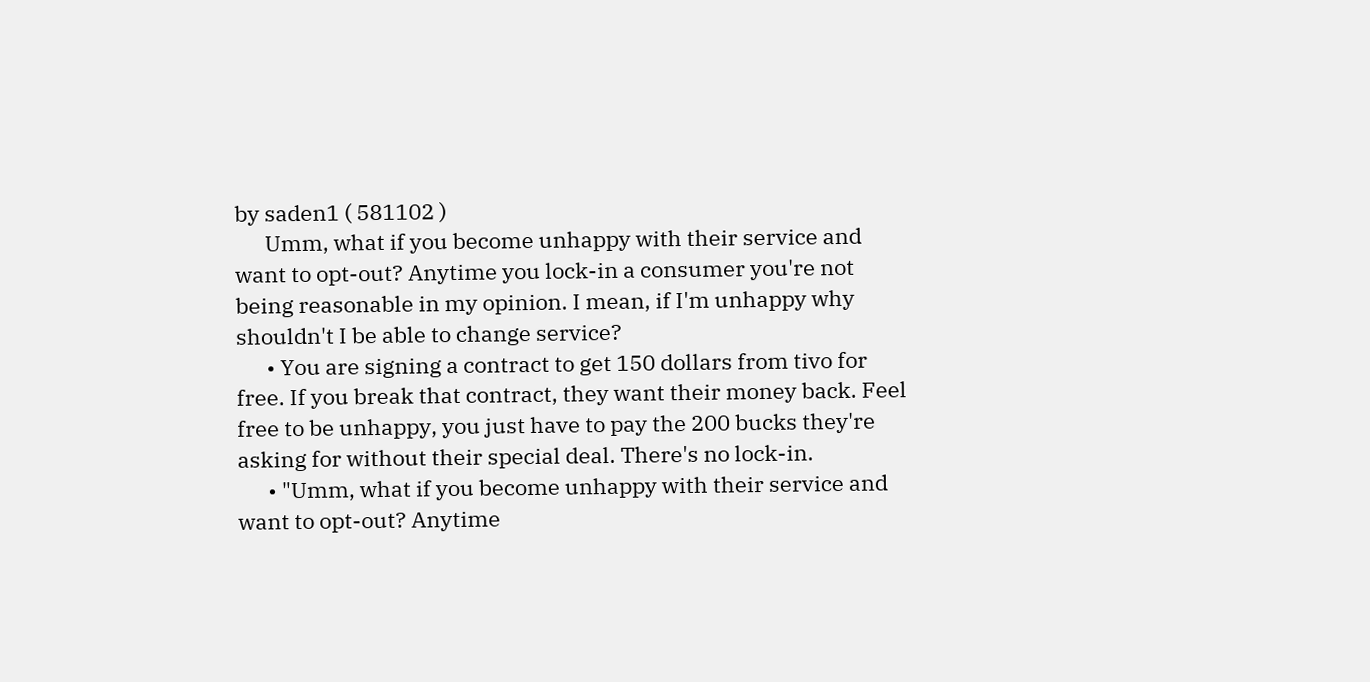by saden1 ( 581102 )
      Umm, what if you become unhappy with their service and want to opt-out? Anytime you lock-in a consumer you're not being reasonable in my opinion. I mean, if I'm unhappy why shouldn't I be able to change service?
      • You are signing a contract to get 150 dollars from tivo for free. If you break that contract, they want their money back. Feel free to be unhappy, you just have to pay the 200 bucks they're asking for without their special deal. There's no lock-in.
      • "Umm, what if you become unhappy with their service and want to opt-out? Anytime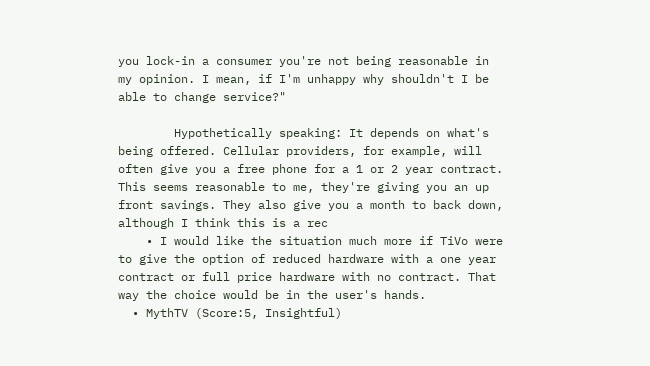you lock-in a consumer you're not being reasonable in my opinion. I mean, if I'm unhappy why shouldn't I be able to change service?"

        Hypothetically speaking: It depends on what's being offered. Cellular providers, for example, will often give you a free phone for a 1 or 2 year contract. This seems reasonable to me, they're giving you an up front savings. They also give you a month to back down, although I think this is a rec
    • I would like the situation much more if TiVo were to give the option of reduced hardware with a one year contract or full price hardware with no contract. That way the choice would be in the user's hands.
  • MythTV (Score:5, Insightful)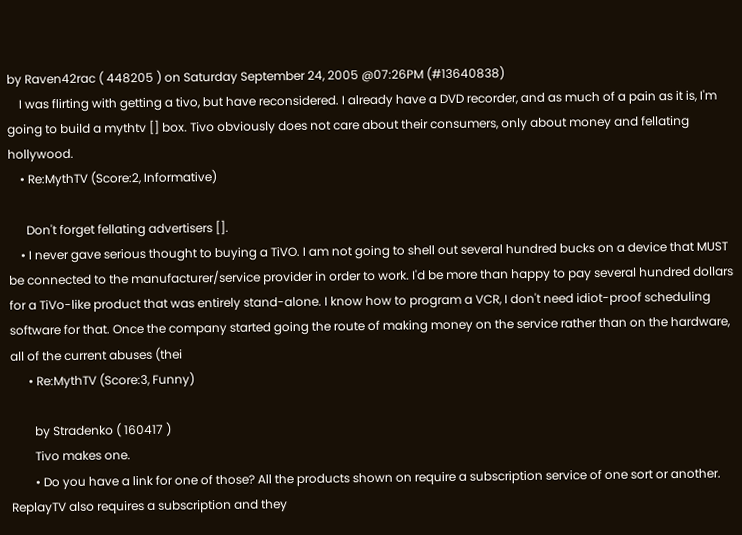by Raven42rac ( 448205 ) on Saturday September 24, 2005 @07:26PM (#13640838)
    I was flirting with getting a tivo, but have reconsidered. I already have a DVD recorder, and as much of a pain as it is, I'm going to build a mythtv [] box. Tivo obviously does not care about their consumers, only about money and fellating hollywood.
    • Re:MythTV (Score:2, Informative)

      Don't forget fellating advertisers [].
    • I never gave serious thought to buying a TiVO. I am not going to shell out several hundred bucks on a device that MUST be connected to the manufacturer/service provider in order to work. I'd be more than happy to pay several hundred dollars for a TiVo-like product that was entirely stand-alone. I know how to program a VCR, I don't need idiot-proof scheduling software for that. Once the company started going the route of making money on the service rather than on the hardware, all of the current abuses (thei
      • Re:MythTV (Score:3, Funny)

        by Stradenko ( 160417 )
        Tivo makes one.
        • Do you have a link for one of those? All the products shown on require a subscription service of one sort or another. ReplayTV also requires a subscription and they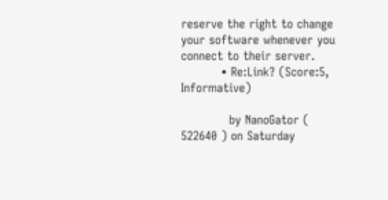reserve the right to change your software whenever you connect to their server.
          • Re:Link? (Score:5, Informative)

            by NanoGator ( 522640 ) on Saturday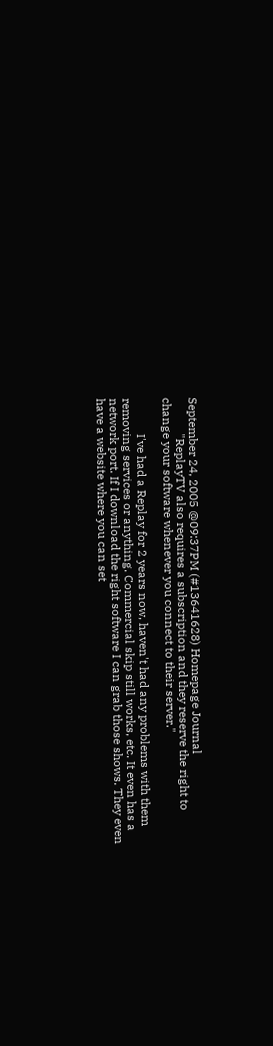September 24, 2005 @09:37PM (#13641628) Homepage Journal
            "ReplayTV also requires a subscription and they reserve the right to change your software whenever you connect to their server."

            I've had a Replay for 2 years now, haven't had any problems with them removing services or anything. Commercial skip still works, etc. It even has a network port. If I download the right software I can grab those shows. They even have a website where you can set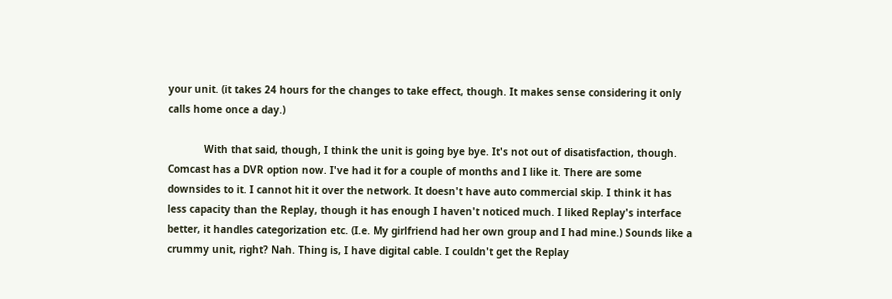your unit. (it takes 24 hours for the changes to take effect, though. It makes sense considering it only calls home once a day.)

            With that said, though, I think the unit is going bye bye. It's not out of disatisfaction, though. Comcast has a DVR option now. I've had it for a couple of months and I like it. There are some downsides to it. I cannot hit it over the network. It doesn't have auto commercial skip. I think it has less capacity than the Replay, though it has enough I haven't noticed much. I liked Replay's interface better, it handles categorization etc. (I.e. My girlfriend had her own group and I had mine.) Sounds like a crummy unit, right? Nah. Thing is, I have digital cable. I couldn't get the Replay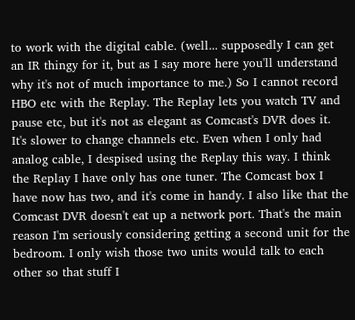to work with the digital cable. (well... supposedly I can get an IR thingy for it, but as I say more here you'll understand why it's not of much importance to me.) So I cannot record HBO etc with the Replay. The Replay lets you watch TV and pause etc, but it's not as elegant as Comcast's DVR does it. It's slower to change channels etc. Even when I only had analog cable, I despised using the Replay this way. I think the Replay I have only has one tuner. The Comcast box I have now has two, and it's come in handy. I also like that the Comcast DVR doesn't eat up a network port. That's the main reason I'm seriously considering getting a second unit for the bedroom. I only wish those two units would talk to each other so that stuff I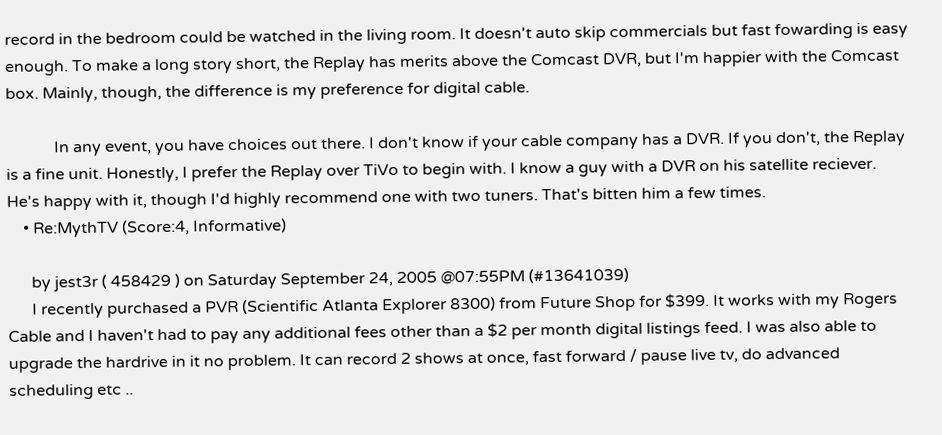record in the bedroom could be watched in the living room. It doesn't auto skip commercials but fast fowarding is easy enough. To make a long story short, the Replay has merits above the Comcast DVR, but I'm happier with the Comcast box. Mainly, though, the difference is my preference for digital cable.

            In any event, you have choices out there. I don't know if your cable company has a DVR. If you don't, the Replay is a fine unit. Honestly, I prefer the Replay over TiVo to begin with. I know a guy with a DVR on his satellite reciever. He's happy with it, though I'd highly recommend one with two tuners. That's bitten him a few times.
    • Re:MythTV (Score:4, Informative)

      by jest3r ( 458429 ) on Saturday September 24, 2005 @07:55PM (#13641039)
      I recently purchased a PVR (Scientific Atlanta Explorer 8300) from Future Shop for $399. It works with my Rogers Cable and I haven't had to pay any additional fees other than a $2 per month digital listings feed. I was also able to upgrade the hardrive in it no problem. It can record 2 shows at once, fast forward / pause live tv, do advanced scheduling etc ..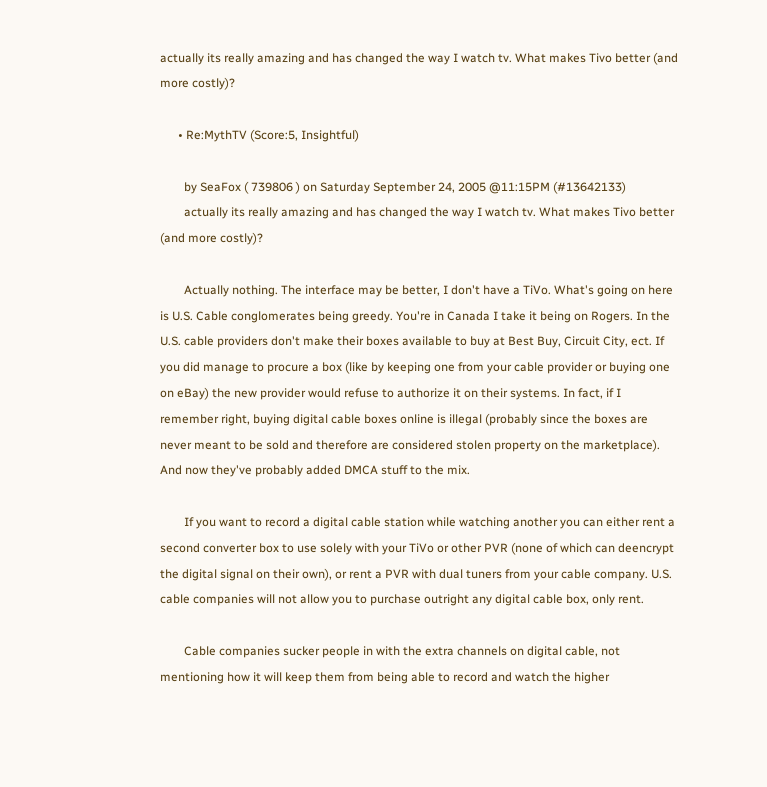actually its really amazing and has changed the way I watch tv. What makes Tivo better (and more costly)?

      • Re:MythTV (Score:5, Insightful)

        by SeaFox ( 739806 ) on Saturday September 24, 2005 @11:15PM (#13642133)
        actually its really amazing and has changed the way I watch tv. What makes Tivo better (and more costly)?

        Actually nothing. The interface may be better, I don't have a TiVo. What's going on here is U.S. Cable conglomerates being greedy. You're in Canada I take it being on Rogers. In the U.S. cable providers don't make their boxes available to buy at Best Buy, Circuit City, ect. If you did manage to procure a box (like by keeping one from your cable provider or buying one on eBay) the new provider would refuse to authorize it on their systems. In fact, if I remember right, buying digital cable boxes online is illegal (probably since the boxes are never meant to be sold and therefore are considered stolen property on the marketplace). And now they've probably added DMCA stuff to the mix.

        If you want to record a digital cable station while watching another you can either rent a second converter box to use solely with your TiVo or other PVR (none of which can deencrypt the digital signal on their own), or rent a PVR with dual tuners from your cable company. U.S. cable companies will not allow you to purchase outright any digital cable box, only rent.

        Cable companies sucker people in with the extra channels on digital cable, not mentioning how it will keep them from being able to record and watch the higher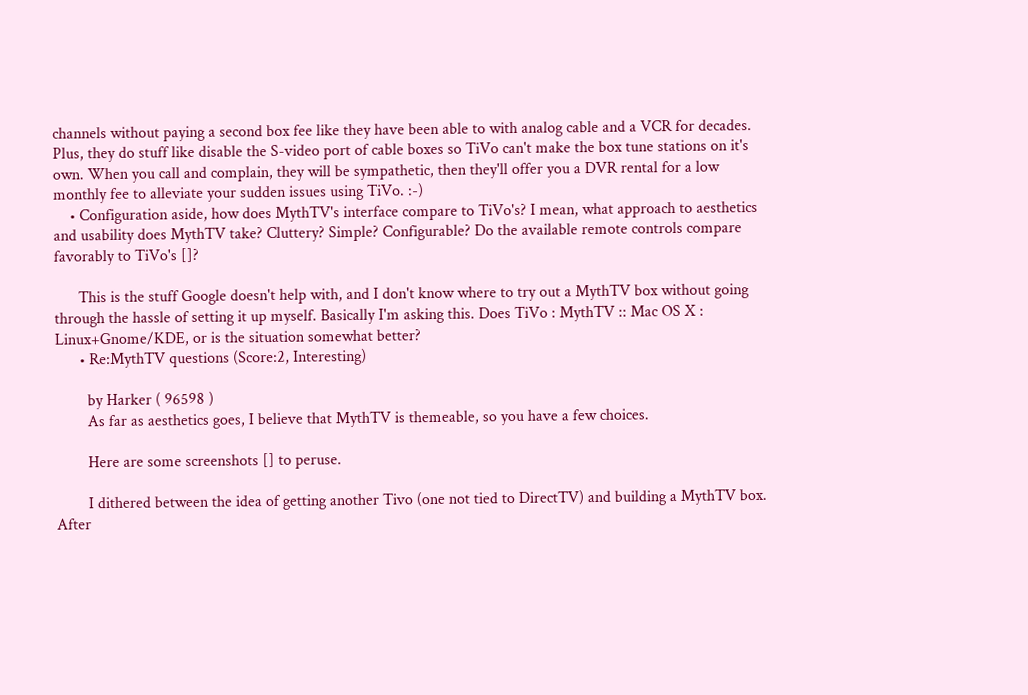channels without paying a second box fee like they have been able to with analog cable and a VCR for decades. Plus, they do stuff like disable the S-video port of cable boxes so TiVo can't make the box tune stations on it's own. When you call and complain, they will be sympathetic, then they'll offer you a DVR rental for a low monthly fee to alleviate your sudden issues using TiVo. :-)
    • Configuration aside, how does MythTV's interface compare to TiVo's? I mean, what approach to aesthetics and usability does MythTV take? Cluttery? Simple? Configurable? Do the available remote controls compare favorably to TiVo's []?

      This is the stuff Google doesn't help with, and I don't know where to try out a MythTV box without going through the hassle of setting it up myself. Basically I'm asking this. Does TiVo : MythTV :: Mac OS X : Linux+Gnome/KDE, or is the situation somewhat better?
      • Re:MythTV questions (Score:2, Interesting)

        by Harker ( 96598 )
        As far as aesthetics goes, I believe that MythTV is themeable, so you have a few choices.

        Here are some screenshots [] to peruse.

        I dithered between the idea of getting another Tivo (one not tied to DirectTV) and building a MythTV box. After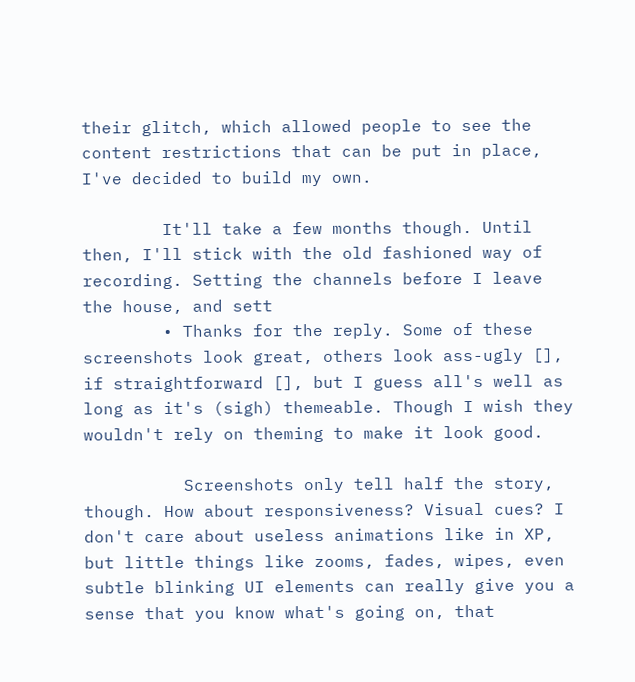their glitch, which allowed people to see the content restrictions that can be put in place, I've decided to build my own.

        It'll take a few months though. Until then, I'll stick with the old fashioned way of recording. Setting the channels before I leave the house, and sett
        • Thanks for the reply. Some of these screenshots look great, others look ass-ugly [], if straightforward [], but I guess all's well as long as it's (sigh) themeable. Though I wish they wouldn't rely on theming to make it look good.

          Screenshots only tell half the story, though. How about responsiveness? Visual cues? I don't care about useless animations like in XP, but little things like zooms, fades, wipes, even subtle blinking UI elements can really give you a sense that you know what's going on, that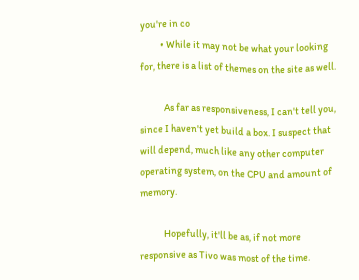you're in co
          • While it may not be what your looking for, there is a list of themes on the site as well.

            As far as responsiveness, I can't tell you, since I haven't yet build a box. I suspect that will depend, much like any other computer operating system, on the CPU and amount of memory.

            Hopefully, it'll be as, if not more responsive as Tivo was most of the time.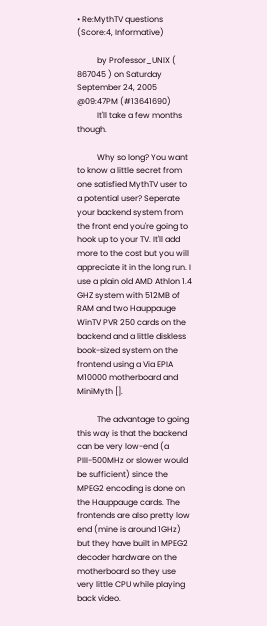• Re:MythTV questions (Score:4, Informative)

          by Professor_UNIX ( 867045 ) on Saturday September 24, 2005 @09:47PM (#13641690)
          It'll take a few months though.

          Why so long? You want to know a little secret from one satisfied MythTV user to a potential user? Seperate your backend system from the front end you're going to hook up to your TV. It'll add more to the cost but you will appreciate it in the long run. I use a plain old AMD Athlon 1.4 GHZ system with 512MB of RAM and two Hauppauge WinTV PVR 250 cards on the backend and a little diskless book-sized system on the frontend using a Via EPIA M10000 motherboard and MiniMyth [].

          The advantage to going this way is that the backend can be very low-end (a PIII-500MHz or slower would be sufficient) since the MPEG2 encoding is done on the Hauppauge cards. The frontends are also pretty low end (mine is around 1GHz) but they have built in MPEG2 decoder hardware on the motherboard so they use very little CPU while playing back video.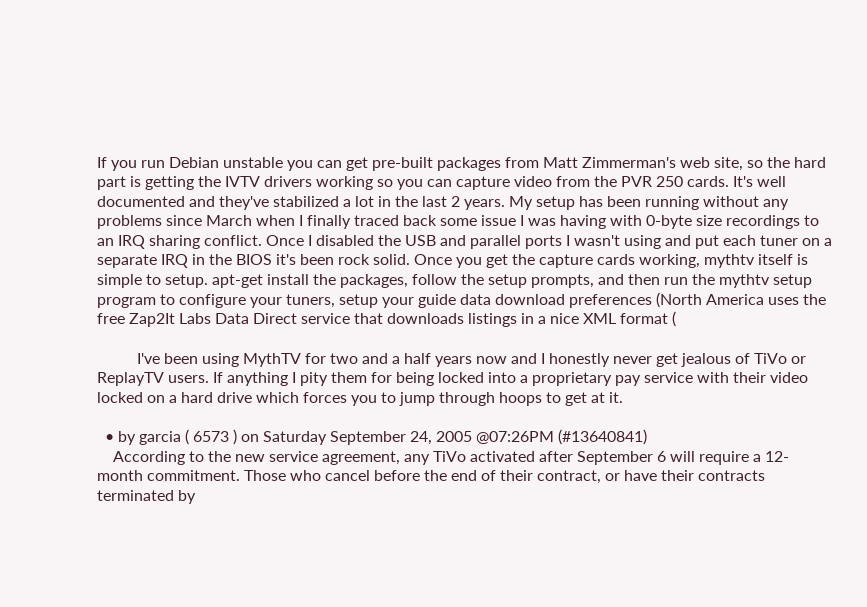If you run Debian unstable you can get pre-built packages from Matt Zimmerman's web site, so the hard part is getting the IVTV drivers working so you can capture video from the PVR 250 cards. It's well documented and they've stabilized a lot in the last 2 years. My setup has been running without any problems since March when I finally traced back some issue I was having with 0-byte size recordings to an IRQ sharing conflict. Once I disabled the USB and parallel ports I wasn't using and put each tuner on a separate IRQ in the BIOS it's been rock solid. Once you get the capture cards working, mythtv itself is simple to setup. apt-get install the packages, follow the setup prompts, and then run the mythtv setup program to configure your tuners, setup your guide data download preferences (North America uses the free Zap2It Labs Data Direct service that downloads listings in a nice XML format (

          I've been using MythTV for two and a half years now and I honestly never get jealous of TiVo or ReplayTV users. If anything I pity them for being locked into a proprietary pay service with their video locked on a hard drive which forces you to jump through hoops to get at it.

  • by garcia ( 6573 ) on Saturday September 24, 2005 @07:26PM (#13640841)
    According to the new service agreement, any TiVo activated after September 6 will require a 12-month commitment. Those who cancel before the end of their contract, or have their contracts terminated by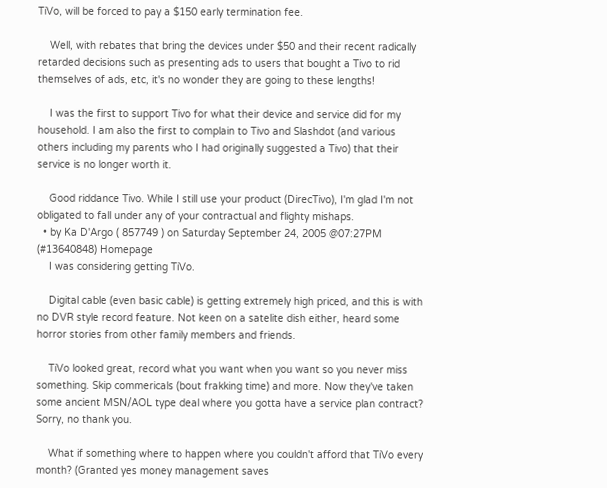TiVo, will be forced to pay a $150 early termination fee.

    Well, with rebates that bring the devices under $50 and their recent radically retarded decisions such as presenting ads to users that bought a Tivo to rid themselves of ads, etc, it's no wonder they are going to these lengths!

    I was the first to support Tivo for what their device and service did for my household. I am also the first to complain to Tivo and Slashdot (and various others including my parents who I had originally suggested a Tivo) that their service is no longer worth it.

    Good riddance Tivo. While I still use your product (DirecTivo), I'm glad I'm not obligated to fall under any of your contractual and flighty mishaps.
  • by Ka D'Argo ( 857749 ) on Saturday September 24, 2005 @07:27PM (#13640848) Homepage
    I was considering getting TiVo.

    Digital cable (even basic cable) is getting extremely high priced, and this is with no DVR style record feature. Not keen on a satelite dish either, heard some horror stories from other family members and friends.

    TiVo looked great, record what you want when you want so you never miss something. Skip commericals (bout frakking time) and more. Now they've taken some ancient MSN/AOL type deal where you gotta have a service plan contract? Sorry, no thank you.

    What if something where to happen where you couldn't afford that TiVo every month? (Granted yes money management saves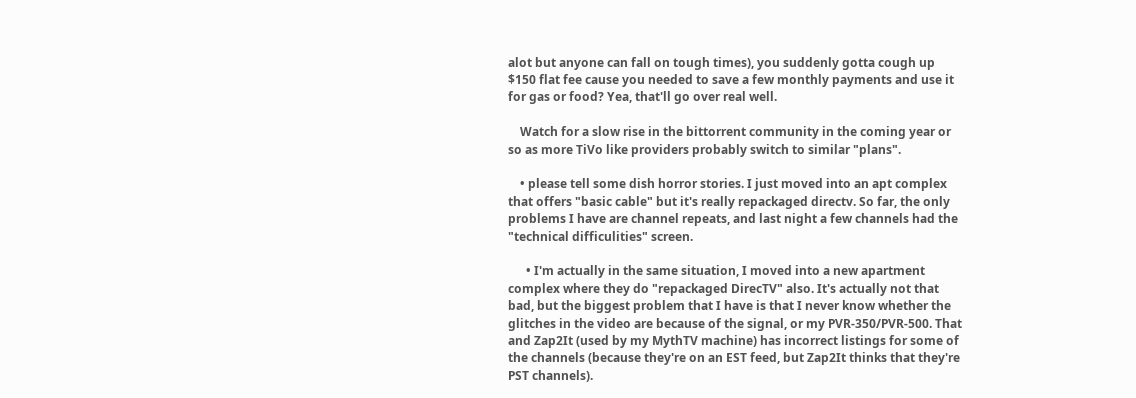alot but anyone can fall on tough times), you suddenly gotta cough up $150 flat fee cause you needed to save a few monthly payments and use it for gas or food? Yea, that'll go over real well.

    Watch for a slow rise in the bittorrent community in the coming year or so as more TiVo like providers probably switch to similar "plans".

    • please tell some dish horror stories. I just moved into an apt complex that offers "basic cable" but it's really repackaged directv. So far, the only problems I have are channel repeats, and last night a few channels had the "technical difficulities" screen.

      • I'm actually in the same situation, I moved into a new apartment complex where they do "repackaged DirecTV" also. It's actually not that bad, but the biggest problem that I have is that I never know whether the glitches in the video are because of the signal, or my PVR-350/PVR-500. That and Zap2It (used by my MythTV machine) has incorrect listings for some of the channels (because they're on an EST feed, but Zap2It thinks that they're PST channels).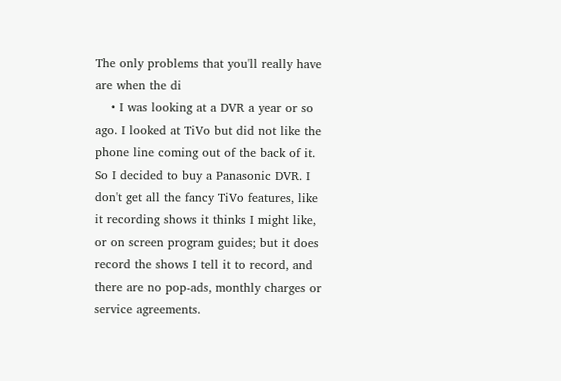The only problems that you'll really have are when the di
    • I was looking at a DVR a year or so ago. I looked at TiVo but did not like the phone line coming out of the back of it. So I decided to buy a Panasonic DVR. I don't get all the fancy TiVo features, like it recording shows it thinks I might like, or on screen program guides; but it does record the shows I tell it to record, and there are no pop-ads, monthly charges or service agreements.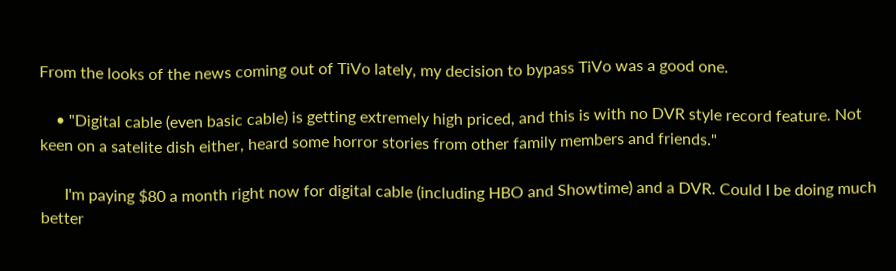From the looks of the news coming out of TiVo lately, my decision to bypass TiVo was a good one.

    • "Digital cable (even basic cable) is getting extremely high priced, and this is with no DVR style record feature. Not keen on a satelite dish either, heard some horror stories from other family members and friends."

      I'm paying $80 a month right now for digital cable (including HBO and Showtime) and a DVR. Could I be doing much better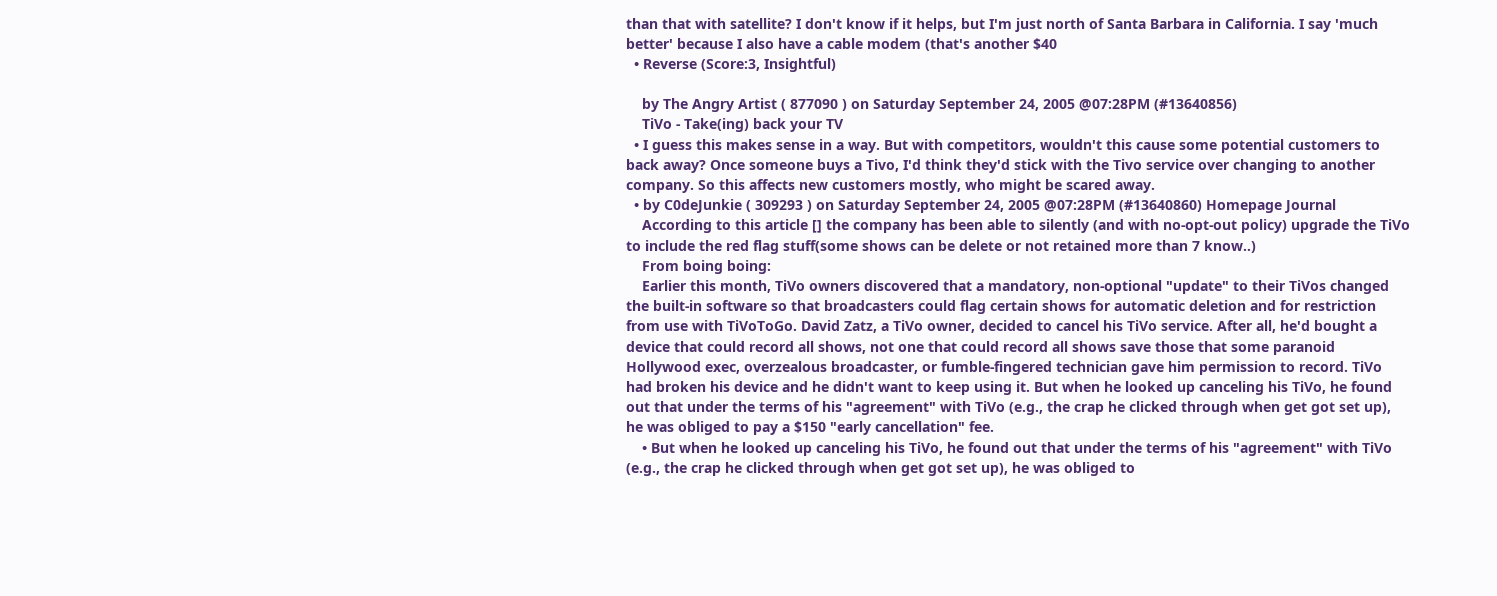than that with satellite? I don't know if it helps, but I'm just north of Santa Barbara in California. I say 'much better' because I also have a cable modem (that's another $40
  • Reverse (Score:3, Insightful)

    by The Angry Artist ( 877090 ) on Saturday September 24, 2005 @07:28PM (#13640856)
    TiVo - Take(ing) back your TV
  • I guess this makes sense in a way. But with competitors, wouldn't this cause some potential customers to back away? Once someone buys a Tivo, I'd think they'd stick with the Tivo service over changing to another company. So this affects new customers mostly, who might be scared away.
  • by C0deJunkie ( 309293 ) on Saturday September 24, 2005 @07:28PM (#13640860) Homepage Journal
    According to this article [] the company has been able to silently (and with no-opt-out policy) upgrade the TiVo to include the red flag stuff(some shows can be delete or not retained more than 7 know..)
    From boing boing:
    Earlier this month, TiVo owners discovered that a mandatory, non-optional "update" to their TiVos changed the built-in software so that broadcasters could flag certain shows for automatic deletion and for restriction from use with TiVoToGo. David Zatz, a TiVo owner, decided to cancel his TiVo service. After all, he'd bought a device that could record all shows, not one that could record all shows save those that some paranoid Hollywood exec, overzealous broadcaster, or fumble-fingered technician gave him permission to record. TiVo had broken his device and he didn't want to keep using it. But when he looked up canceling his TiVo, he found out that under the terms of his "agreement" with TiVo (e.g., the crap he clicked through when get got set up), he was obliged to pay a $150 "early cancellation" fee.
    • But when he looked up canceling his TiVo, he found out that under the terms of his "agreement" with TiVo (e.g., the crap he clicked through when get got set up), he was obliged to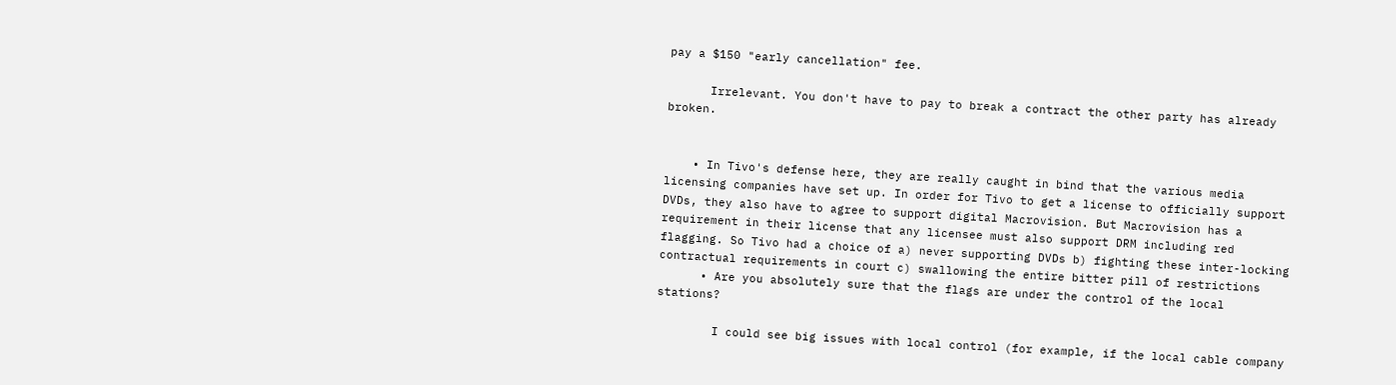pay a $150 "early cancellation" fee.

      Irrelevant. You don't have to pay to break a contract the other party has already broken.


    • In Tivo's defense here, they are really caught in bind that the various media licensing companies have set up. In order for Tivo to get a license to officially support DVDs, they also have to agree to support digital Macrovision. But Macrovision has a requirement in their license that any licensee must also support DRM including red flagging. So Tivo had a choice of a) never supporting DVDs b) fighting these inter-locking contractual requirements in court c) swallowing the entire bitter pill of restrictions
      • Are you absolutely sure that the flags are under the control of the local stations?

        I could see big issues with local control (for example, if the local cable company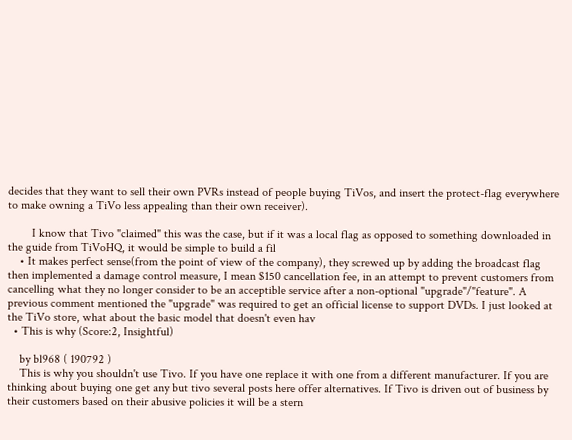decides that they want to sell their own PVRs instead of people buying TiVos, and insert the protect-flag everywhere to make owning a TiVo less appealing than their own receiver).

        I know that Tivo "claimed" this was the case, but if it was a local flag as opposed to something downloaded in the guide from TiVoHQ, it would be simple to build a fil
    • It makes perfect sense(from the point of view of the company), they screwed up by adding the broadcast flag then implemented a damage control measure, I mean $150 cancellation fee, in an attempt to prevent customers from cancelling what they no longer consider to be an acceptible service after a non-optional "upgrade"/"feature". A previous comment mentioned the "upgrade" was required to get an official license to support DVDs. I just looked at the TiVo store, what about the basic model that doesn't even hav
  • This is why (Score:2, Insightful)

    by bl968 ( 190792 )
    This is why you shouldn't use Tivo. If you have one replace it with one from a different manufacturer. If you are thinking about buying one get any but tivo several posts here offer alternatives. If Tivo is driven out of business by their customers based on their abusive policies it will be a stern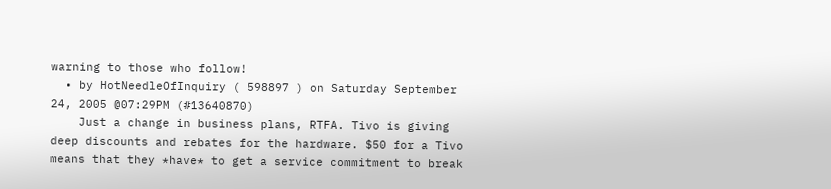warning to those who follow!
  • by HotNeedleOfInquiry ( 598897 ) on Saturday September 24, 2005 @07:29PM (#13640870)
    Just a change in business plans, RTFA. Tivo is giving deep discounts and rebates for the hardware. $50 for a Tivo means that they *have* to get a service commitment to break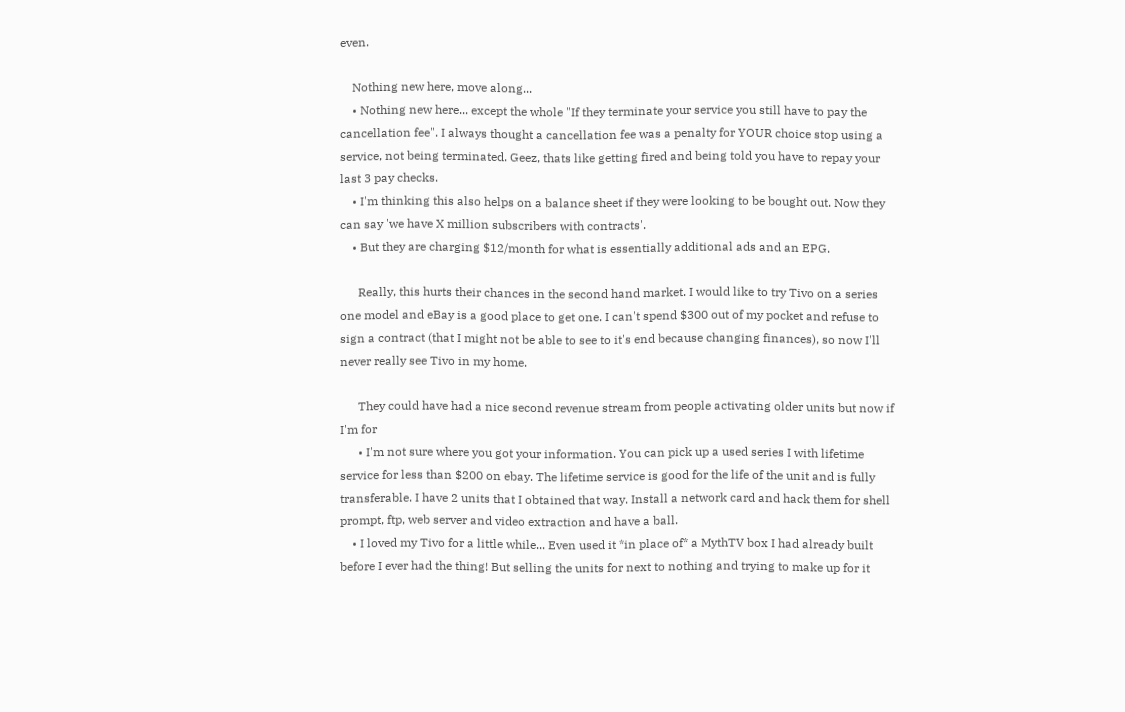even.

    Nothing new here, move along...
    • Nothing new here... except the whole "If they terminate your service you still have to pay the cancellation fee". I always thought a cancellation fee was a penalty for YOUR choice stop using a service, not being terminated. Geez, thats like getting fired and being told you have to repay your last 3 pay checks.
    • I'm thinking this also helps on a balance sheet if they were looking to be bought out. Now they can say 'we have X million subscribers with contracts'.
    • But they are charging $12/month for what is essentially additional ads and an EPG.

      Really, this hurts their chances in the second hand market. I would like to try Tivo on a series one model and eBay is a good place to get one. I can't spend $300 out of my pocket and refuse to sign a contract (that I might not be able to see to it's end because changing finances), so now I'll never really see Tivo in my home.

      They could have had a nice second revenue stream from people activating older units but now if I'm for
      • I'm not sure where you got your information. You can pick up a used series I with lifetime service for less than $200 on ebay. The lifetime service is good for the life of the unit and is fully transferable. I have 2 units that I obtained that way. Install a network card and hack them for shell prompt, ftp, web server and video extraction and have a ball.
    • I loved my Tivo for a little while... Even used it *in place of* a MythTV box I had already built before I ever had the thing! But selling the units for next to nothing and trying to make up for it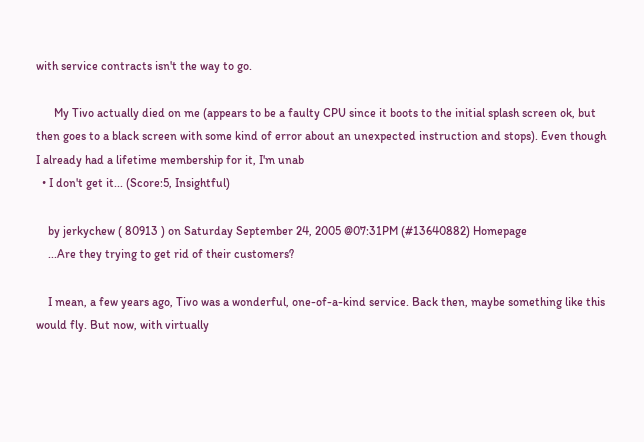with service contracts isn't the way to go.

      My Tivo actually died on me (appears to be a faulty CPU since it boots to the initial splash screen ok, but then goes to a black screen with some kind of error about an unexpected instruction and stops). Even though I already had a lifetime membership for it, I'm unab
  • I don't get it... (Score:5, Insightful)

    by jerkychew ( 80913 ) on Saturday September 24, 2005 @07:31PM (#13640882) Homepage
    ...Are they trying to get rid of their customers?

    I mean, a few years ago, Tivo was a wonderful, one-of-a-kind service. Back then, maybe something like this would fly. But now, with virtually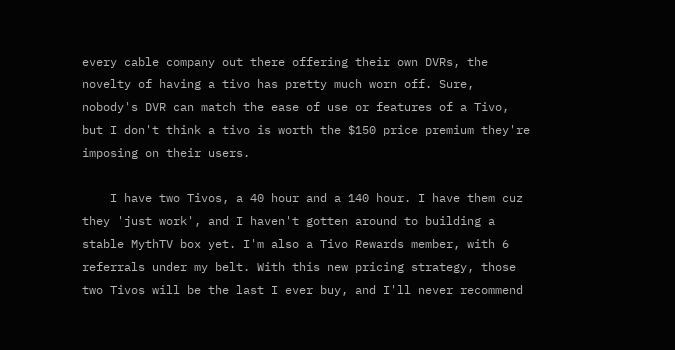every cable company out there offering their own DVRs, the novelty of having a tivo has pretty much worn off. Sure, nobody's DVR can match the ease of use or features of a Tivo, but I don't think a tivo is worth the $150 price premium they're imposing on their users.

    I have two Tivos, a 40 hour and a 140 hour. I have them cuz they 'just work', and I haven't gotten around to building a stable MythTV box yet. I'm also a Tivo Rewards member, with 6 referrals under my belt. With this new pricing strategy, those two Tivos will be the last I ever buy, and I'll never recommend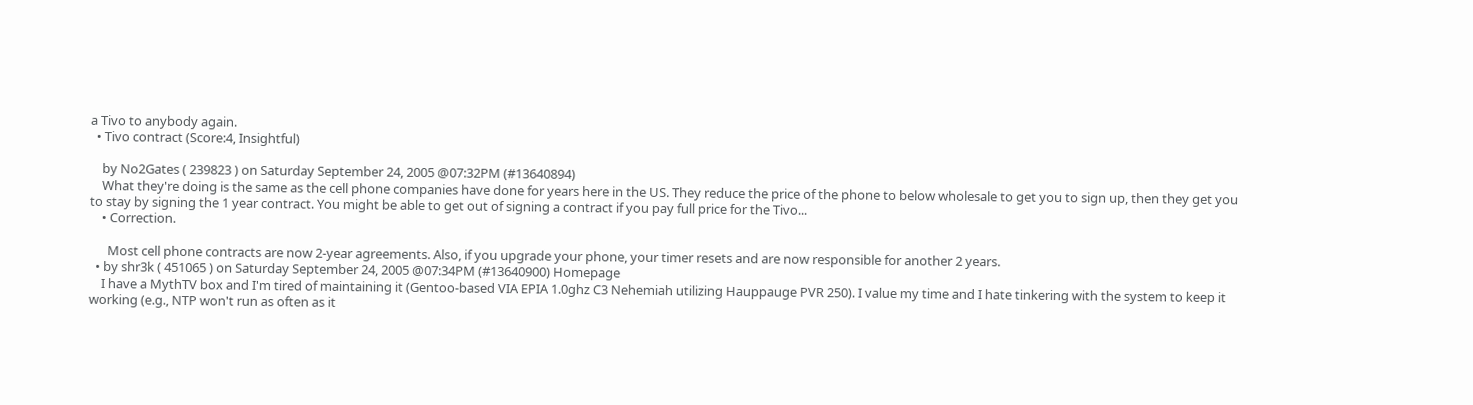a Tivo to anybody again.
  • Tivo contract (Score:4, Insightful)

    by No2Gates ( 239823 ) on Saturday September 24, 2005 @07:32PM (#13640894)
    What they're doing is the same as the cell phone companies have done for years here in the US. They reduce the price of the phone to below wholesale to get you to sign up, then they get you to stay by signing the 1 year contract. You might be able to get out of signing a contract if you pay full price for the Tivo...
    • Correction.

      Most cell phone contracts are now 2-year agreements. Also, if you upgrade your phone, your timer resets and are now responsible for another 2 years.
  • by shr3k ( 451065 ) on Saturday September 24, 2005 @07:34PM (#13640900) Homepage
    I have a MythTV box and I'm tired of maintaining it (Gentoo-based VIA EPIA 1.0ghz C3 Nehemiah utilizing Hauppauge PVR 250). I value my time and I hate tinkering with the system to keep it working (e.g., NTP won't run as often as it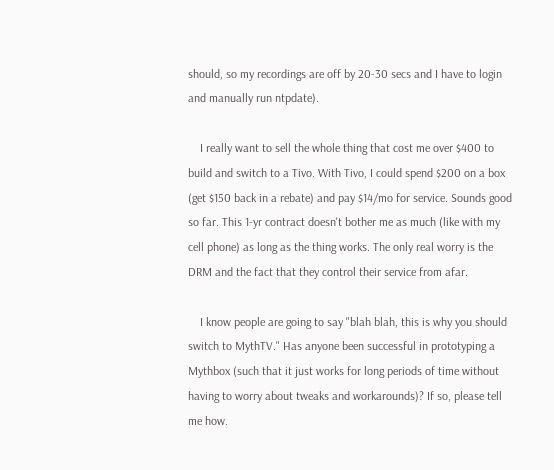should, so my recordings are off by 20-30 secs and I have to login and manually run ntpdate).

    I really want to sell the whole thing that cost me over $400 to build and switch to a Tivo. With Tivo, I could spend $200 on a box (get $150 back in a rebate) and pay $14/mo for service. Sounds good so far. This 1-yr contract doesn't bother me as much (like with my cell phone) as long as the thing works. The only real worry is the DRM and the fact that they control their service from afar.

    I know people are going to say "blah blah, this is why you should switch to MythTV." Has anyone been successful in prototyping a Mythbox (such that it just works for long periods of time without having to worry about tweaks and workarounds)? If so, please tell me how.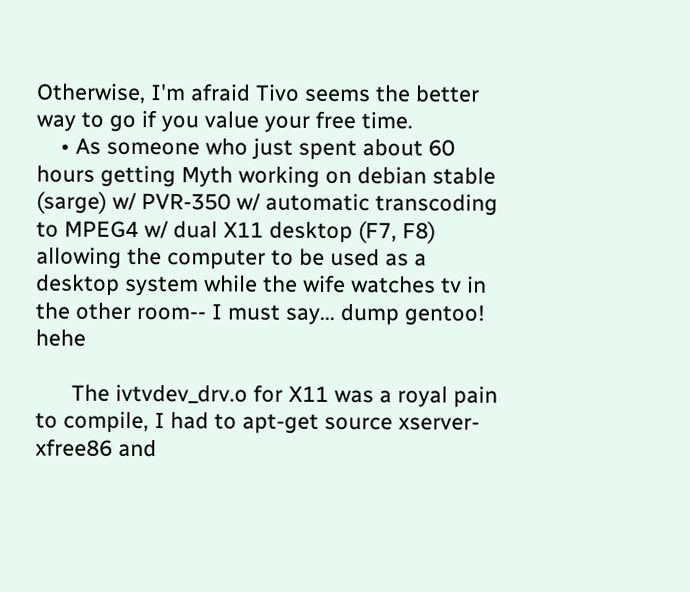Otherwise, I'm afraid Tivo seems the better way to go if you value your free time.
    • As someone who just spent about 60 hours getting Myth working on debian stable (sarge) w/ PVR-350 w/ automatic transcoding to MPEG4 w/ dual X11 desktop (F7, F8) allowing the computer to be used as a desktop system while the wife watches tv in the other room-- I must say... dump gentoo! hehe

      The ivtvdev_drv.o for X11 was a royal pain to compile, I had to apt-get source xserver-xfree86 and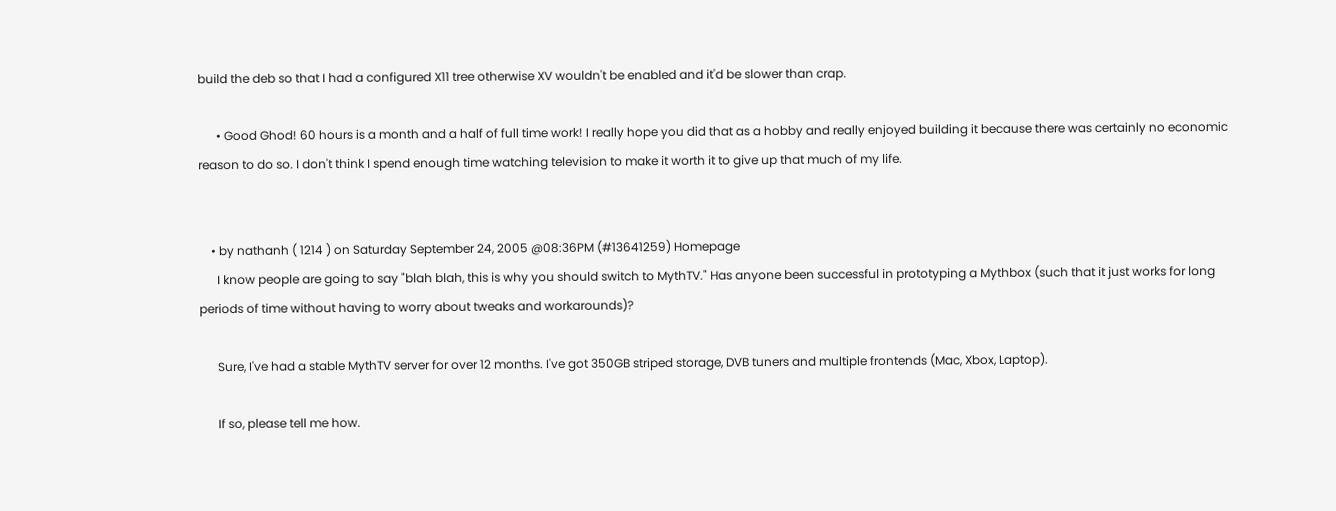build the deb so that I had a configured X11 tree otherwise XV wouldn't be enabled and it'd be slower than crap.

      • Good Ghod! 60 hours is a month and a half of full time work! I really hope you did that as a hobby and really enjoyed building it because there was certainly no economic reason to do so. I don't think I spend enough time watching television to make it worth it to give up that much of my life.


    • by nathanh ( 1214 ) on Saturday September 24, 2005 @08:36PM (#13641259) Homepage
      I know people are going to say "blah blah, this is why you should switch to MythTV." Has anyone been successful in prototyping a Mythbox (such that it just works for long periods of time without having to worry about tweaks and workarounds)?

      Sure, I've had a stable MythTV server for over 12 months. I've got 350GB striped storage, DVB tuners and multiple frontends (Mac, Xbox, Laptop).

      If so, please tell me how.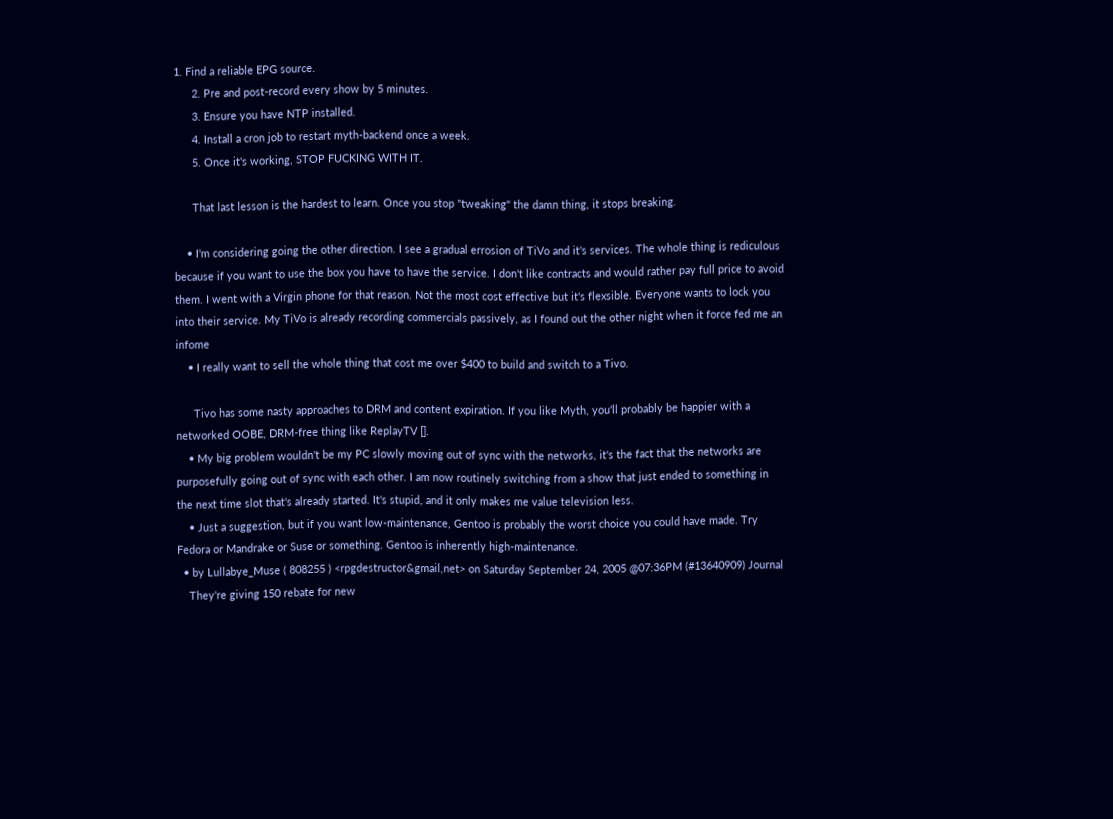1. Find a reliable EPG source.
      2. Pre and post-record every show by 5 minutes.
      3. Ensure you have NTP installed.
      4. Install a cron job to restart myth-backend once a week.
      5. Once it's working, STOP FUCKING WITH IT.

      That last lesson is the hardest to learn. Once you stop "tweaking" the damn thing, it stops breaking.

    • I'm considering going the other direction. I see a gradual errosion of TiVo and it's services. The whole thing is rediculous because if you want to use the box you have to have the service. I don't like contracts and would rather pay full price to avoid them. I went with a Virgin phone for that reason. Not the most cost effective but it's flexsible. Everyone wants to lock you into their service. My TiVo is already recording commercials passively, as I found out the other night when it force fed me an infome
    • I really want to sell the whole thing that cost me over $400 to build and switch to a Tivo.

      Tivo has some nasty approaches to DRM and content expiration. If you like Myth, you'll probably be happier with a networked OOBE, DRM-free thing like ReplayTV [].
    • My big problem wouldn't be my PC slowly moving out of sync with the networks, it's the fact that the networks are purposefully going out of sync with each other. I am now routinely switching from a show that just ended to something in the next time slot that's already started. It's stupid, and it only makes me value television less.
    • Just a suggestion, but if you want low-maintenance, Gentoo is probably the worst choice you could have made. Try Fedora or Mandrake or Suse or something. Gentoo is inherently high-maintenance.
  • by Lullabye_Muse ( 808255 ) <rpgdestructor&gmail,net> on Saturday September 24, 2005 @07:36PM (#13640909) Journal
    They're giving 150 rebate for new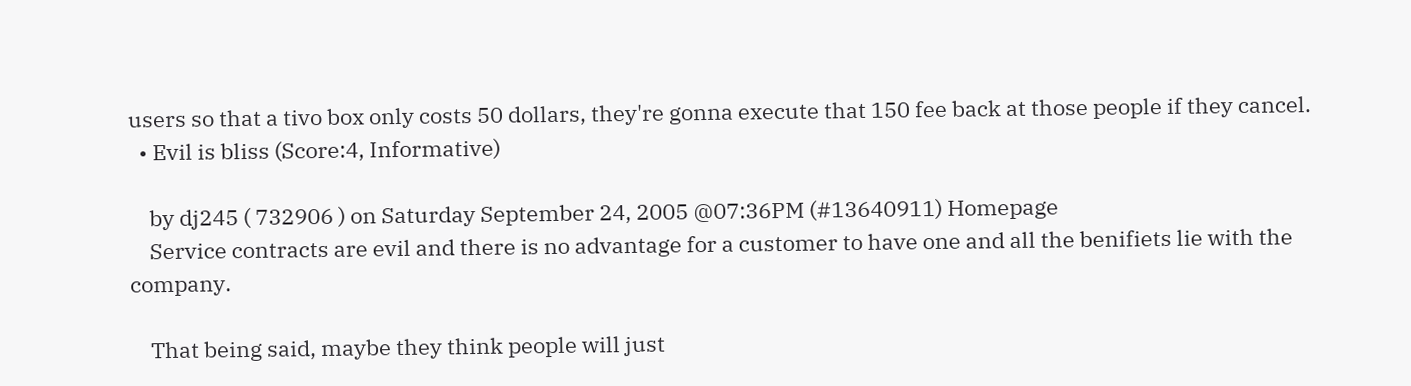users so that a tivo box only costs 50 dollars, they're gonna execute that 150 fee back at those people if they cancel.
  • Evil is bliss (Score:4, Informative)

    by dj245 ( 732906 ) on Saturday September 24, 2005 @07:36PM (#13640911) Homepage
    Service contracts are evil and there is no advantage for a customer to have one and all the benifiets lie with the company.

    That being said, maybe they think people will just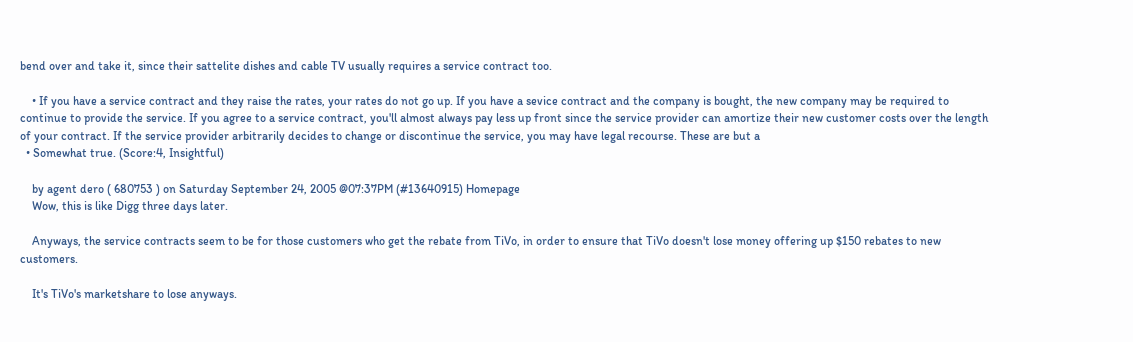bend over and take it, since their sattelite dishes and cable TV usually requires a service contract too.

    • If you have a service contract and they raise the rates, your rates do not go up. If you have a sevice contract and the company is bought, the new company may be required to continue to provide the service. If you agree to a service contract, you'll almost always pay less up front since the service provider can amortize their new customer costs over the length of your contract. If the service provider arbitrarily decides to change or discontinue the service, you may have legal recourse. These are but a
  • Somewhat true. (Score:4, Insightful)

    by agent dero ( 680753 ) on Saturday September 24, 2005 @07:37PM (#13640915) Homepage
    Wow, this is like Digg three days later.

    Anyways, the service contracts seem to be for those customers who get the rebate from TiVo, in order to ensure that TiVo doesn't lose money offering up $150 rebates to new customers.

    It's TiVo's marketshare to lose anyways.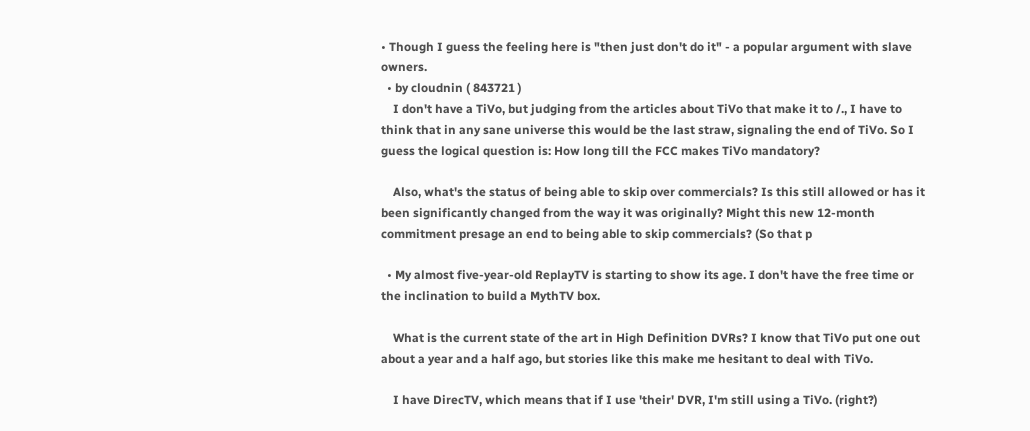• Though I guess the feeling here is "then just don't do it" - a popular argument with slave owners.
  • by cloudnin ( 843721 )
    I don't have a TiVo, but judging from the articles about TiVo that make it to /., I have to think that in any sane universe this would be the last straw, signaling the end of TiVo. So I guess the logical question is: How long till the FCC makes TiVo mandatory?

    Also, what's the status of being able to skip over commercials? Is this still allowed or has it been significantly changed from the way it was originally? Might this new 12-month commitment presage an end to being able to skip commercials? (So that p

  • My almost five-year-old ReplayTV is starting to show its age. I don't have the free time or the inclination to build a MythTV box.

    What is the current state of the art in High Definition DVRs? I know that TiVo put one out about a year and a half ago, but stories like this make me hesitant to deal with TiVo.

    I have DirecTV, which means that if I use 'their' DVR, I'm still using a TiVo. (right?)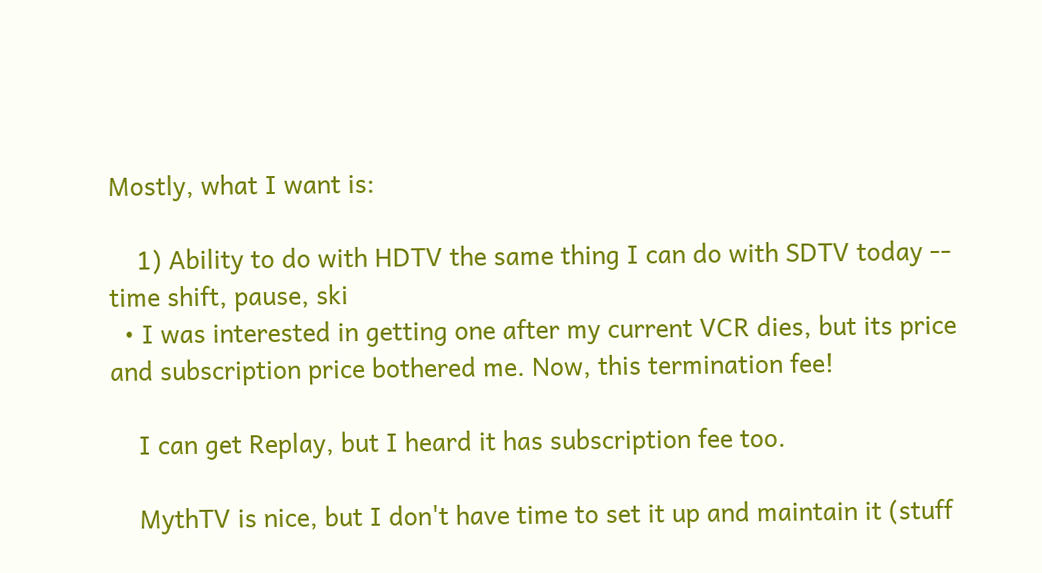Mostly, what I want is:

    1) Ability to do with HDTV the same thing I can do with SDTV today -- time shift, pause, ski
  • I was interested in getting one after my current VCR dies, but its price and subscription price bothered me. Now, this termination fee!

    I can get Replay, but I heard it has subscription fee too.

    MythTV is nice, but I don't have time to set it up and maintain it (stuff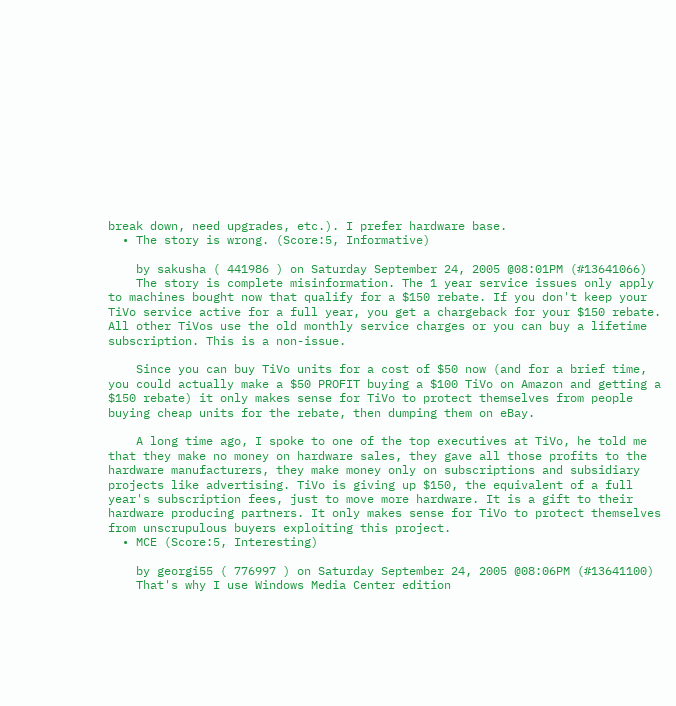break down, need upgrades, etc.). I prefer hardware base.
  • The story is wrong. (Score:5, Informative)

    by sakusha ( 441986 ) on Saturday September 24, 2005 @08:01PM (#13641066)
    The story is complete misinformation. The 1 year service issues only apply to machines bought now that qualify for a $150 rebate. If you don't keep your TiVo service active for a full year, you get a chargeback for your $150 rebate. All other TiVos use the old monthly service charges or you can buy a lifetime subscription. This is a non-issue.

    Since you can buy TiVo units for a cost of $50 now (and for a brief time, you could actually make a $50 PROFIT buying a $100 TiVo on Amazon and getting a $150 rebate) it only makes sense for TiVo to protect themselves from people buying cheap units for the rebate, then dumping them on eBay.

    A long time ago, I spoke to one of the top executives at TiVo, he told me that they make no money on hardware sales, they gave all those profits to the hardware manufacturers, they make money only on subscriptions and subsidiary projects like advertising. TiVo is giving up $150, the equivalent of a full year's subscription fees, just to move more hardware. It is a gift to their hardware producing partners. It only makes sense for TiVo to protect themselves from unscrupulous buyers exploiting this project.
  • MCE (Score:5, Interesting)

    by georgi55 ( 776997 ) on Saturday September 24, 2005 @08:06PM (#13641100)
    That's why I use Windows Media Center edition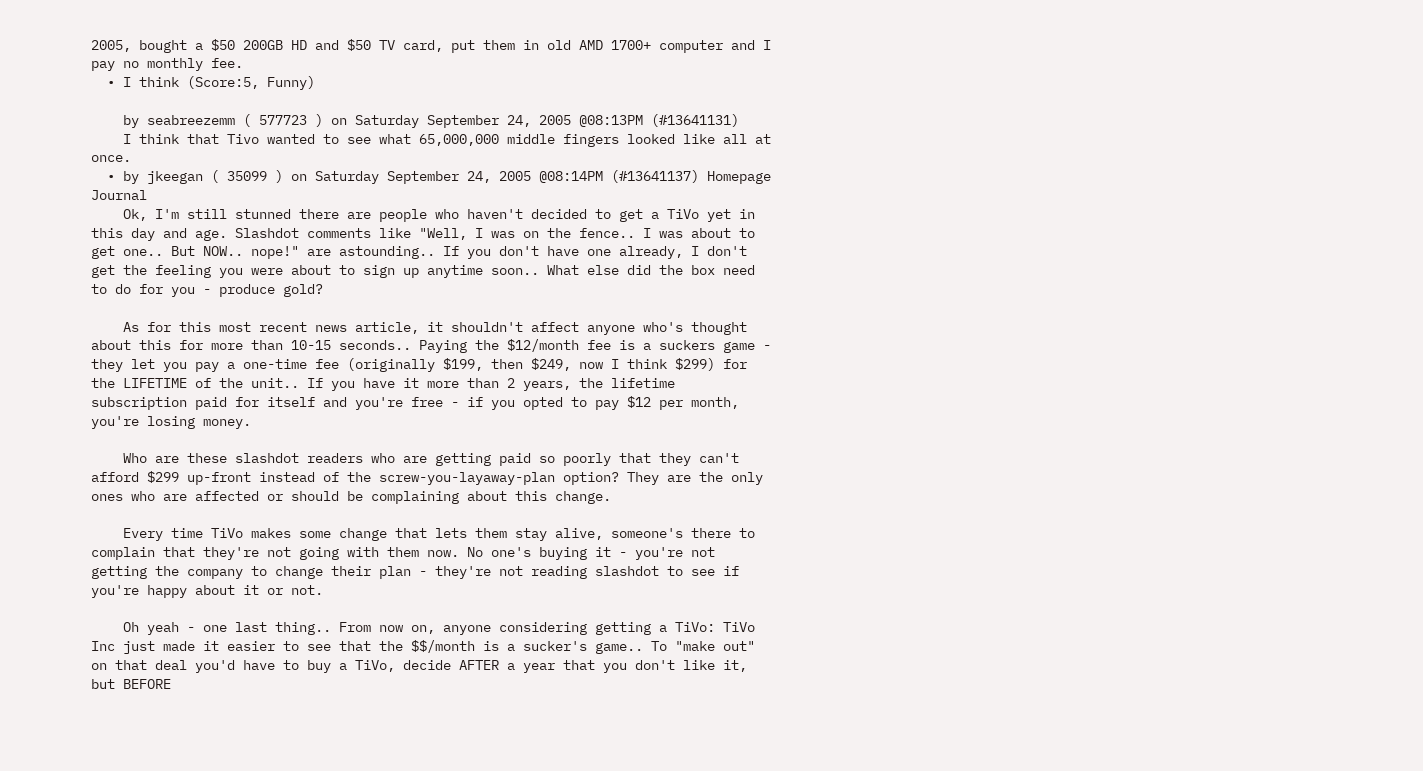2005, bought a $50 200GB HD and $50 TV card, put them in old AMD 1700+ computer and I pay no monthly fee.
  • I think (Score:5, Funny)

    by seabreezemm ( 577723 ) on Saturday September 24, 2005 @08:13PM (#13641131)
    I think that Tivo wanted to see what 65,000,000 middle fingers looked like all at once.
  • by jkeegan ( 35099 ) on Saturday September 24, 2005 @08:14PM (#13641137) Homepage Journal
    Ok, I'm still stunned there are people who haven't decided to get a TiVo yet in this day and age. Slashdot comments like "Well, I was on the fence.. I was about to get one.. But NOW.. nope!" are astounding.. If you don't have one already, I don't get the feeling you were about to sign up anytime soon.. What else did the box need to do for you - produce gold?

    As for this most recent news article, it shouldn't affect anyone who's thought about this for more than 10-15 seconds.. Paying the $12/month fee is a suckers game - they let you pay a one-time fee (originally $199, then $249, now I think $299) for the LIFETIME of the unit.. If you have it more than 2 years, the lifetime subscription paid for itself and you're free - if you opted to pay $12 per month, you're losing money.

    Who are these slashdot readers who are getting paid so poorly that they can't afford $299 up-front instead of the screw-you-layaway-plan option? They are the only ones who are affected or should be complaining about this change.

    Every time TiVo makes some change that lets them stay alive, someone's there to complain that they're not going with them now. No one's buying it - you're not getting the company to change their plan - they're not reading slashdot to see if you're happy about it or not.

    Oh yeah - one last thing.. From now on, anyone considering getting a TiVo: TiVo Inc just made it easier to see that the $$/month is a sucker's game.. To "make out" on that deal you'd have to buy a TiVo, decide AFTER a year that you don't like it, but BEFORE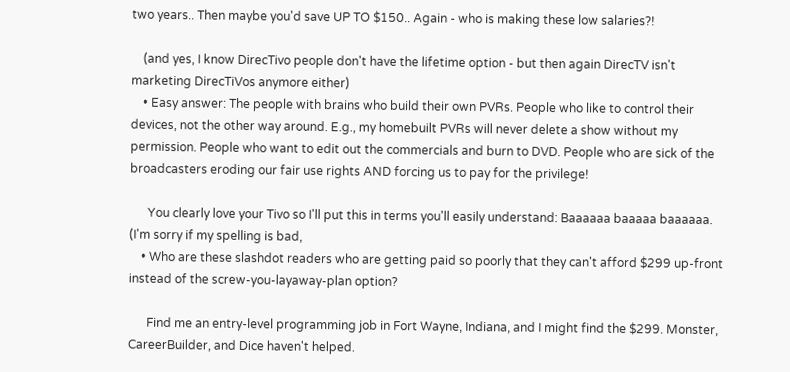two years.. Then maybe you'd save UP TO $150.. Again - who is making these low salaries?!

    (and yes, I know DirecTivo people don't have the lifetime option - but then again DirecTV isn't marketing DirecTiVos anymore either)
    • Easy answer: The people with brains who build their own PVRs. People who like to control their devices, not the other way around. E.g., my homebuilt PVRs will never delete a show without my permission. People who want to edit out the commercials and burn to DVD. People who are sick of the broadcasters eroding our fair use rights AND forcing us to pay for the privilege!

      You clearly love your Tivo so I'll put this in terms you'll easily understand: Baaaaaa baaaaa baaaaaa. (I'm sorry if my spelling is bad,
    • Who are these slashdot readers who are getting paid so poorly that they can't afford $299 up-front instead of the screw-you-layaway-plan option?

      Find me an entry-level programming job in Fort Wayne, Indiana, and I might find the $299. Monster, CareerBuilder, and Dice haven't helped.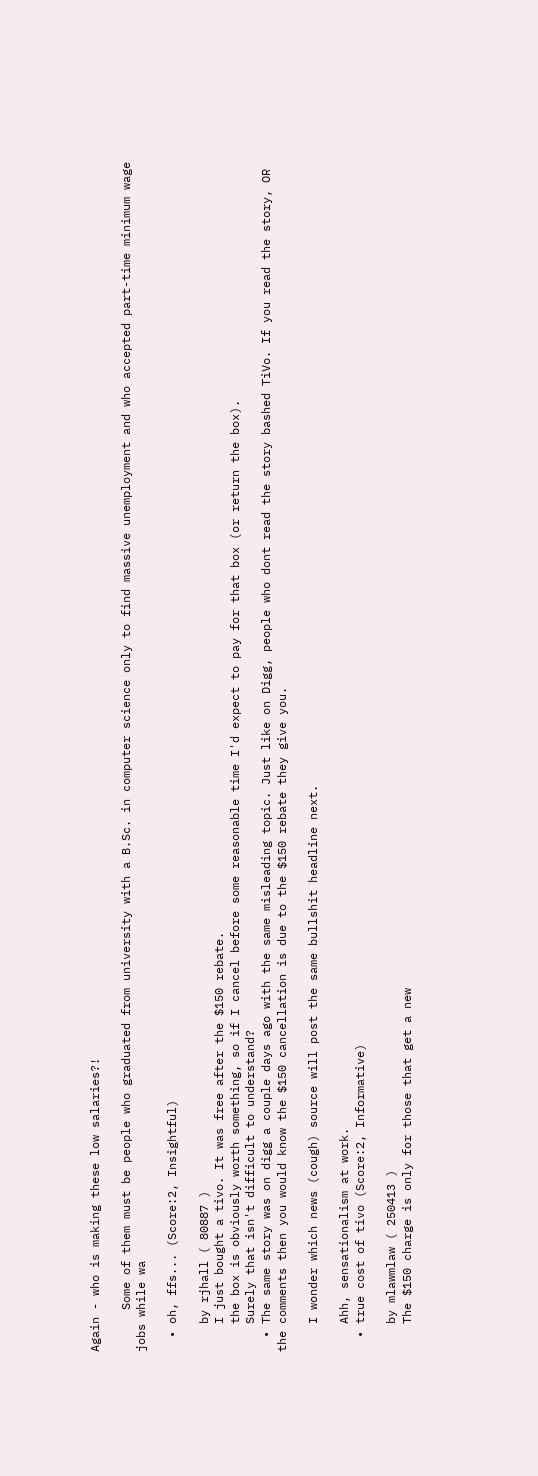Again - who is making these low salaries?!

      Some of them must be people who graduated from university with a B.Sc. in computer science only to find massive unemployment and who accepted part-time minimum wage jobs while wa

  • oh, ffs... (Score:2, Insightful)

    by rjhall ( 80887 )
    I just bought a tivo. It was free after the $150 rebate.
    the box is obviously worth something, so if I cancel before some reasonable time I'd expect to pay for that box (or return the box).
    Surely that isn't difficult to understand?
  • The same story was on digg a couple days ago with the same misleading topic. Just like on Digg, people who dont read the story bashed TiVo. If you read the story, OR the comments then you would know the $150 cancellation is due to the $150 rebate they give you.

    I wonder which news (cough) source will post the same bullshit headline next.

    Ahh, sensationalism at work.
  • true cost of tivo (Score:2, Informative)

    by mlawmlaw ( 250413 )
    The $150 charge is only for those that get a new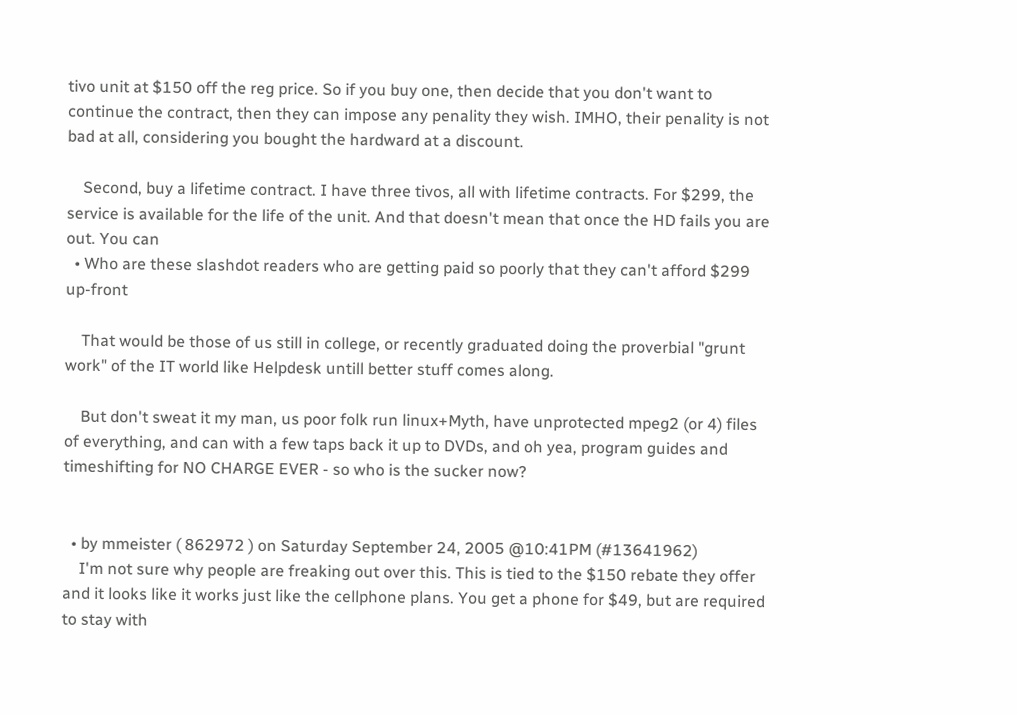tivo unit at $150 off the reg price. So if you buy one, then decide that you don't want to continue the contract, then they can impose any penality they wish. IMHO, their penality is not bad at all, considering you bought the hardward at a discount.

    Second, buy a lifetime contract. I have three tivos, all with lifetime contracts. For $299, the service is available for the life of the unit. And that doesn't mean that once the HD fails you are out. You can
  • Who are these slashdot readers who are getting paid so poorly that they can't afford $299 up-front

    That would be those of us still in college, or recently graduated doing the proverbial "grunt work" of the IT world like Helpdesk untill better stuff comes along.

    But don't sweat it my man, us poor folk run linux+Myth, have unprotected mpeg2 (or 4) files of everything, and can with a few taps back it up to DVDs, and oh yea, program guides and timeshifting for NO CHARGE EVER - so who is the sucker now?


  • by mmeister ( 862972 ) on Saturday September 24, 2005 @10:41PM (#13641962)
    I'm not sure why people are freaking out over this. This is tied to the $150 rebate they offer and it looks like it works just like the cellphone plans. You get a phone for $49, but are required to stay with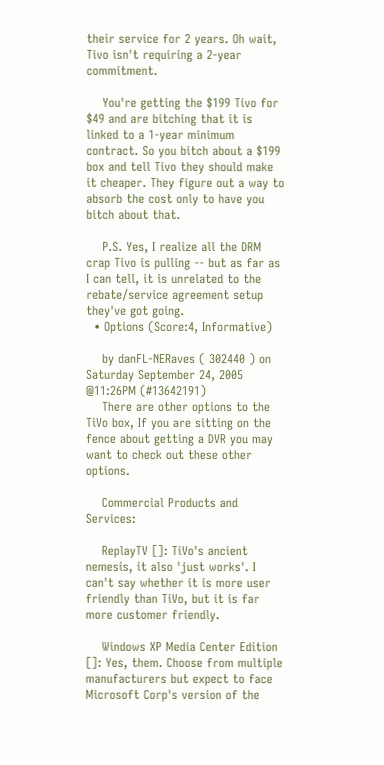their service for 2 years. Oh wait, Tivo isn't requiring a 2-year commitment.

    You're getting the $199 Tivo for $49 and are bitching that it is linked to a 1-year minimum contract. So you bitch about a $199 box and tell Tivo they should make it cheaper. They figure out a way to absorb the cost only to have you bitch about that.

    P.S. Yes, I realize all the DRM crap Tivo is pulling -- but as far as I can tell, it is unrelated to the rebate/service agreement setup they've got going.
  • Options (Score:4, Informative)

    by danFL-NERaves ( 302440 ) on Saturday September 24, 2005 @11:26PM (#13642191)
    There are other options to the TiVo box, If you are sitting on the fence about getting a DVR you may want to check out these other options.

    Commercial Products and Services:

    ReplayTV []: TiVo's ancient nemesis, it also 'just works'. I can't say whether it is more user friendly than TiVo, but it is far more customer friendly.

    Windows XP Media Center Edition []: Yes, them. Choose from multiple manufacturers but expect to face Microsoft Corp's version of the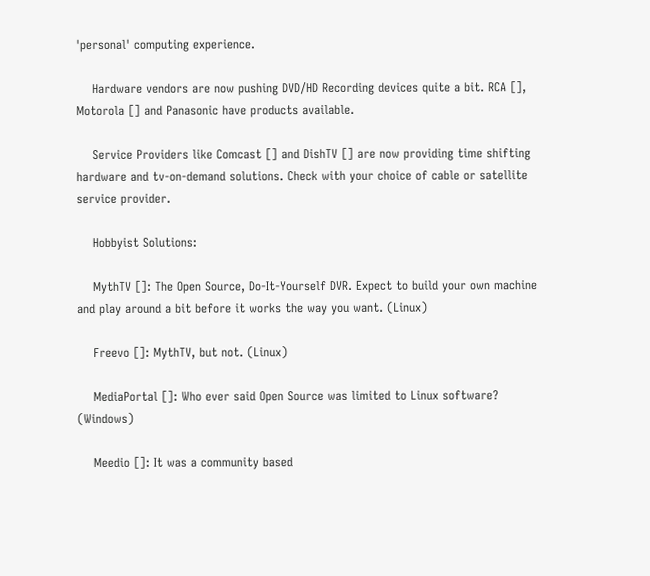'personal' computing experience.

    Hardware vendors are now pushing DVD/HD Recording devices quite a bit. RCA [], Motorola [] and Panasonic have products available.

    Service Providers like Comcast [] and DishTV [] are now providing time shifting hardware and tv-on-demand solutions. Check with your choice of cable or satellite service provider.

    Hobbyist Solutions:

    MythTV []: The Open Source, Do-It-Yourself DVR. Expect to build your own machine and play around a bit before it works the way you want. (Linux)

    Freevo []: MythTV, but not. (Linux)

    MediaPortal []: Who ever said Open Source was limited to Linux software? (Windows)

    Meedio []: It was a community based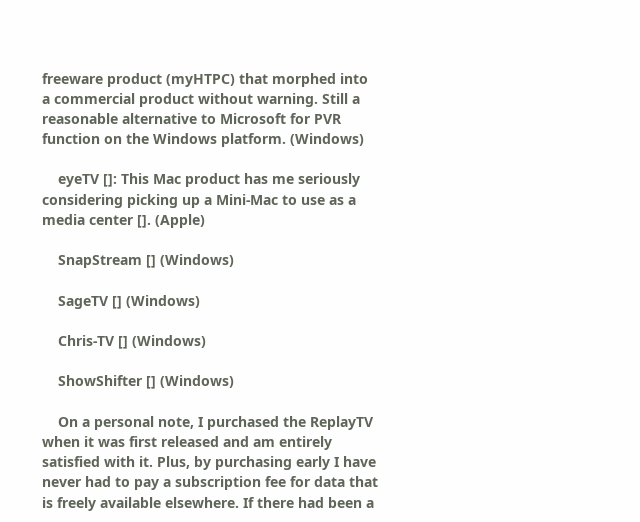freeware product (myHTPC) that morphed into a commercial product without warning. Still a reasonable alternative to Microsoft for PVR function on the Windows platform. (Windows)

    eyeTV []: This Mac product has me seriously considering picking up a Mini-Mac to use as a media center []. (Apple)

    SnapStream [] (Windows)

    SageTV [] (Windows)

    Chris-TV [] (Windows)

    ShowShifter [] (Windows)

    On a personal note, I purchased the ReplayTV when it was first released and am entirely satisfied with it. Plus, by purchasing early I have never had to pay a subscription fee for data that is freely available elsewhere. If there had been a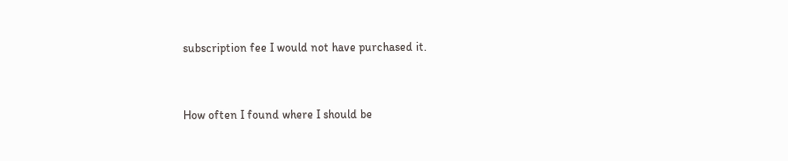subscription fee I would not have purchased it.


How often I found where I should be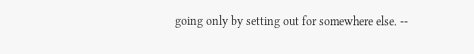going only by setting out for somewhere else. --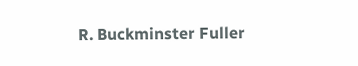R. Buckminster Fuller